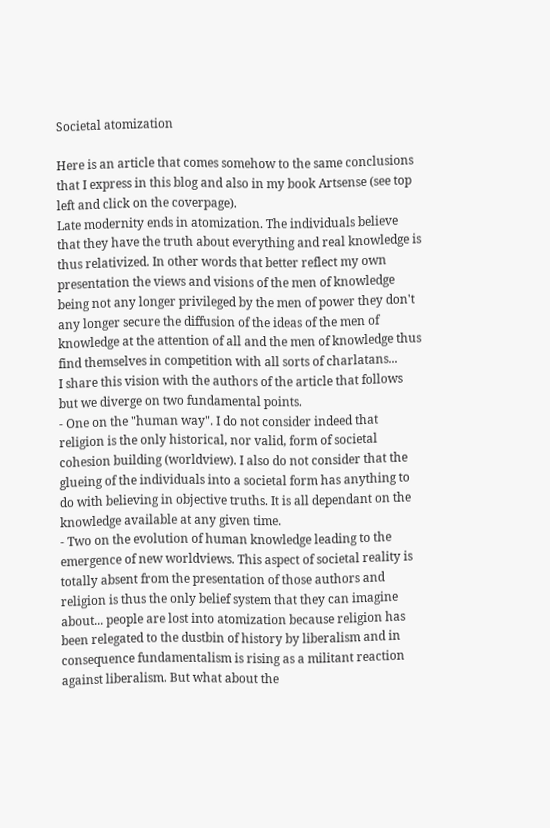Societal atomization

Here is an article that comes somehow to the same conclusions that I express in this blog and also in my book Artsense (see top left and click on the coverpage).
Late modernity ends in atomization. The individuals believe that they have the truth about everything and real knowledge is thus relativized. In other words that better reflect my own presentation the views and visions of the men of knowledge being not any longer privileged by the men of power they don't any longer secure the diffusion of the ideas of the men of knowledge at the attention of all and the men of knowledge thus find themselves in competition with all sorts of charlatans...
I share this vision with the authors of the article that follows but we diverge on two fundamental points.
- One on the "human way". I do not consider indeed that religion is the only historical, nor valid, form of societal cohesion building (worldview). I also do not consider that the glueing of the individuals into a societal form has anything to do with believing in objective truths. It is all dependant on the knowledge available at any given time.
- Two on the evolution of human knowledge leading to the emergence of new worldviews. This aspect of societal reality is totally absent from the presentation of those authors and religion is thus the only belief system that they can imagine about... people are lost into atomization because religion has been relegated to the dustbin of history by liberalism and in consequence fundamentalism is rising as a militant reaction against liberalism. But what about the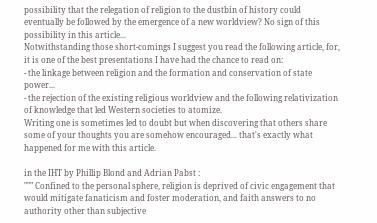possibility that the relegation of religion to the dustbin of history could eventually be followed by the emergence of a new worldview? No sign of this possibility in this article...
Notwithstanding those short-comings I suggest you read the following article, for, it is one of the best presentations I have had the chance to read on:
- the linkage between religion and the formation and conservation of state power...
- the rejection of the existing religious worldview and the following relativization of knowledge that led Western societies to atomize.
Writing one is sometimes led to doubt but when discovering that others share some of your thoughts you are somehow encouraged... that's exactly what happened for me with this article.

in the IHT by Phillip Blond and Adrian Pabst :
""" Confined to the personal sphere, religion is deprived of civic engagement that would mitigate fanaticism and foster moderation, and faith answers to no authority other than subjective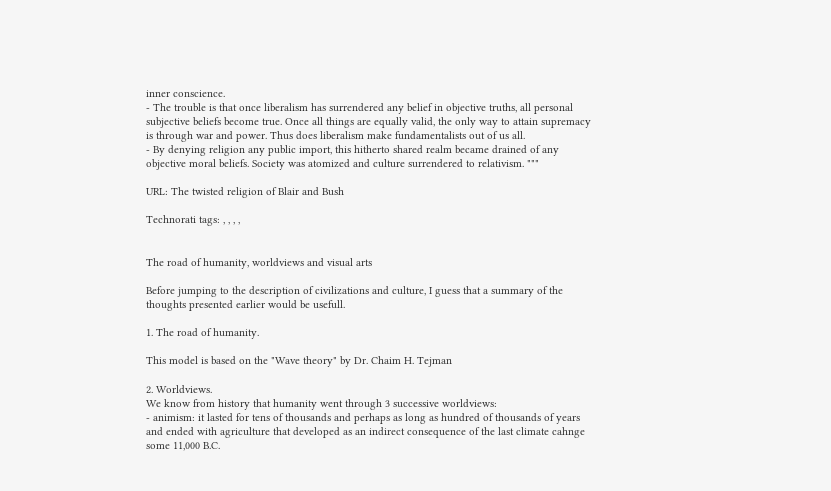inner conscience.
- The trouble is that once liberalism has surrendered any belief in objective truths, all personal subjective beliefs become true. Once all things are equally valid, the only way to attain supremacy is through war and power. Thus does liberalism make fundamentalists out of us all.
- By denying religion any public import, this hitherto shared realm became drained of any objective moral beliefs. Society was atomized and culture surrendered to relativism. """

URL: The twisted religion of Blair and Bush

Technorati tags: , , , ,


The road of humanity, worldviews and visual arts

Before jumping to the description of civilizations and culture, I guess that a summary of the thoughts presented earlier would be usefull.

1. The road of humanity.

This model is based on the "Wave theory" by Dr. Chaim H. Tejman

2. Worldviews.
We know from history that humanity went through 3 successive worldviews:
- animism: it lasted for tens of thousands and perhaps as long as hundred of thousands of years and ended with agriculture that developed as an indirect consequence of the last climate cahnge some 11,000 B.C.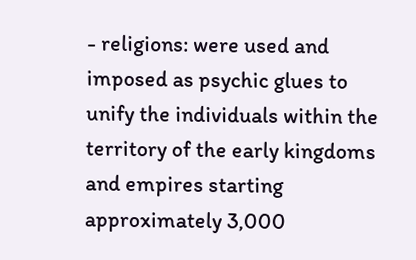- religions: were used and imposed as psychic glues to unify the individuals within the territory of the early kingdoms and empires starting approximately 3,000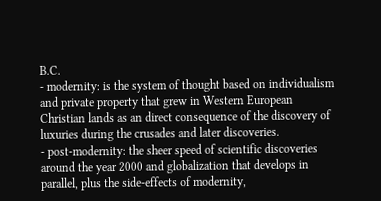B.C.
- modernity: is the system of thought based on individualism and private property that grew in Western European Christian lands as an direct consequence of the discovery of luxuries during the crusades and later discoveries.
- post-modernity: the sheer speed of scientific discoveries around the year 2000 and globalization that develops in parallel, plus the side-effects of modernity,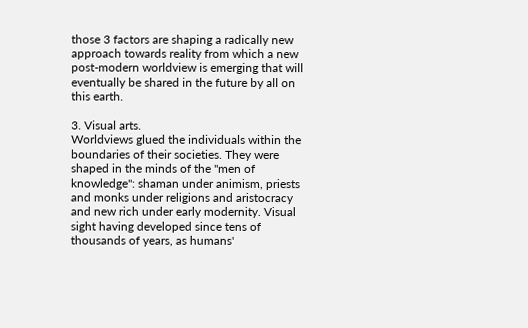those 3 factors are shaping a radically new approach towards reality from which a new post-modern worldview is emerging that will eventually be shared in the future by all on this earth.

3. Visual arts.
Worldviews glued the individuals within the boundaries of their societies. They were shaped in the minds of the "men of knowledge": shaman under animism, priests and monks under religions and aristocracy and new rich under early modernity. Visual sight having developed since tens of thousands of years, as humans'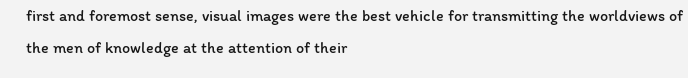first and foremost sense, visual images were the best vehicle for transmitting the worldviews of the men of knowledge at the attention of their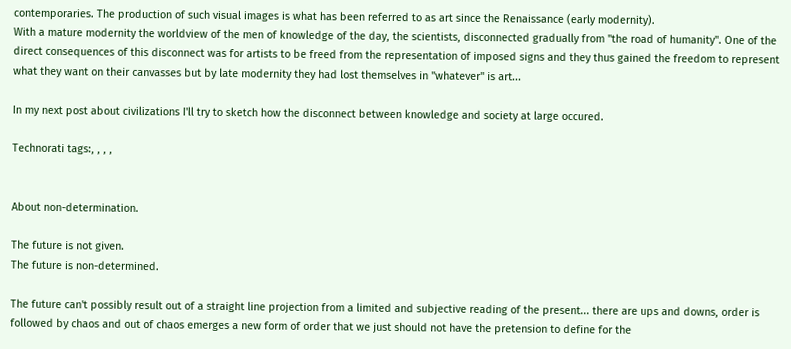contemporaries. The production of such visual images is what has been referred to as art since the Renaissance (early modernity).
With a mature modernity the worldview of the men of knowledge of the day, the scientists, disconnected gradually from "the road of humanity". One of the direct consequences of this disconnect was for artists to be freed from the representation of imposed signs and they thus gained the freedom to represent what they want on their canvasses but by late modernity they had lost themselves in "whatever" is art...

In my next post about civilizations I'll try to sketch how the disconnect between knowledge and society at large occured.

Technorati tags:, , , ,


About non-determination.

The future is not given.
The future is non-determined.

The future can't possibly result out of a straight line projection from a limited and subjective reading of the present... there are ups and downs, order is followed by chaos and out of chaos emerges a new form of order that we just should not have the pretension to define for the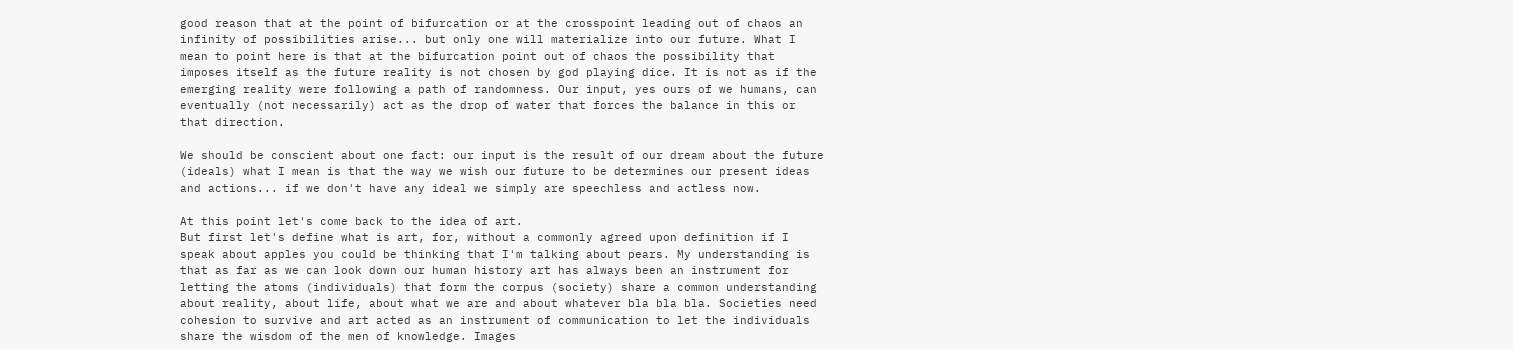good reason that at the point of bifurcation or at the crosspoint leading out of chaos an infinity of possibilities arise... but only one will materialize into our future. What I mean to point here is that at the bifurcation point out of chaos the possibility that imposes itself as the future reality is not chosen by god playing dice. It is not as if the emerging reality were following a path of randomness. Our input, yes ours of we humans, can eventually (not necessarily) act as the drop of water that forces the balance in this or that direction.

We should be conscient about one fact: our input is the result of our dream about the future (ideals) what I mean is that the way we wish our future to be determines our present ideas and actions... if we don't have any ideal we simply are speechless and actless now.

At this point let's come back to the idea of art.
But first let's define what is art, for, without a commonly agreed upon definition if I speak about apples you could be thinking that I'm talking about pears. My understanding is that as far as we can look down our human history art has always been an instrument for letting the atoms (individuals) that form the corpus (society) share a common understanding about reality, about life, about what we are and about whatever bla bla bla. Societies need cohesion to survive and art acted as an instrument of communication to let the individuals share the wisdom of the men of knowledge. Images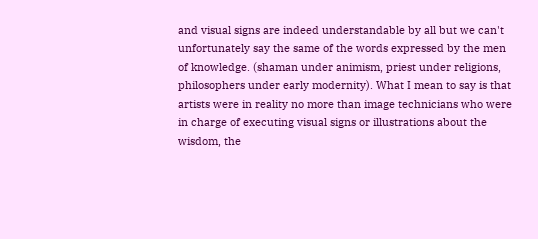and visual signs are indeed understandable by all but we can't unfortunately say the same of the words expressed by the men of knowledge. (shaman under animism, priest under religions, philosophers under early modernity). What I mean to say is that artists were in reality no more than image technicians who were in charge of executing visual signs or illustrations about the wisdom, the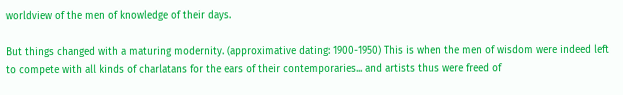worldview of the men of knowledge of their days.

But things changed with a maturing modernity. (approximative dating: 1900-1950) This is when the men of wisdom were indeed left to compete with all kinds of charlatans for the ears of their contemporaries... and artists thus were freed of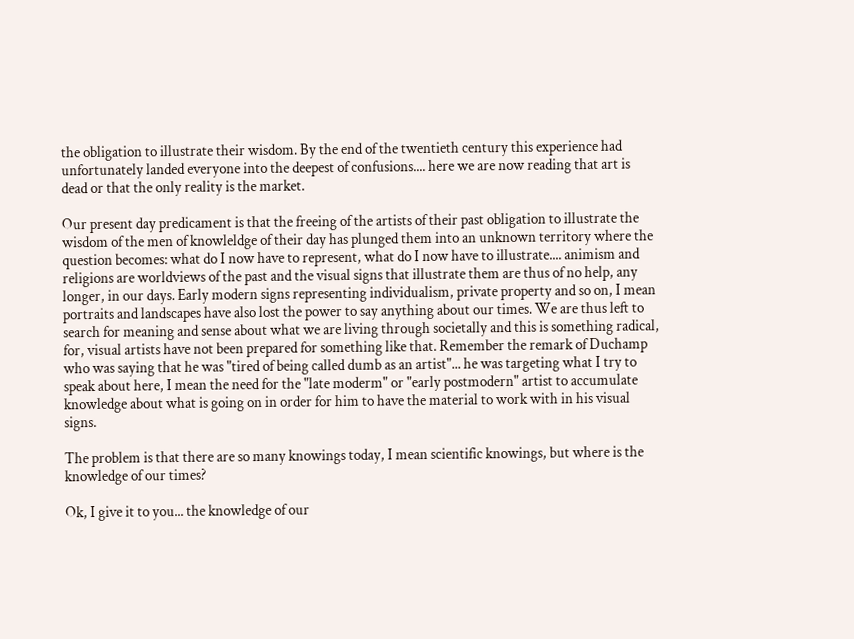the obligation to illustrate their wisdom. By the end of the twentieth century this experience had unfortunately landed everyone into the deepest of confusions.... here we are now reading that art is dead or that the only reality is the market.

Our present day predicament is that the freeing of the artists of their past obligation to illustrate the wisdom of the men of knowleldge of their day has plunged them into an unknown territory where the question becomes: what do I now have to represent, what do I now have to illustrate.... animism and religions are worldviews of the past and the visual signs that illustrate them are thus of no help, any longer, in our days. Early modern signs representing individualism, private property and so on, I mean portraits and landscapes have also lost the power to say anything about our times. We are thus left to search for meaning and sense about what we are living through societally and this is something radical, for, visual artists have not been prepared for something like that. Remember the remark of Duchamp who was saying that he was "tired of being called dumb as an artist"... he was targeting what I try to speak about here, I mean the need for the "late moderm" or "early postmodern" artist to accumulate knowledge about what is going on in order for him to have the material to work with in his visual signs.

The problem is that there are so many knowings today, I mean scientific knowings, but where is the knowledge of our times?

Ok, I give it to you... the knowledge of our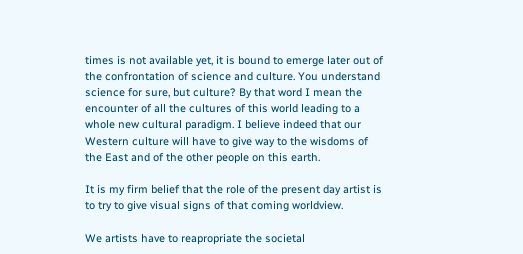times is not available yet, it is bound to emerge later out of the confrontation of science and culture. You understand science for sure, but culture? By that word I mean the encounter of all the cultures of this world leading to a whole new cultural paradigm. I believe indeed that our Western culture will have to give way to the wisdoms of the East and of the other people on this earth.

It is my firm belief that the role of the present day artist is to try to give visual signs of that coming worldview.

We artists have to reapropriate the societal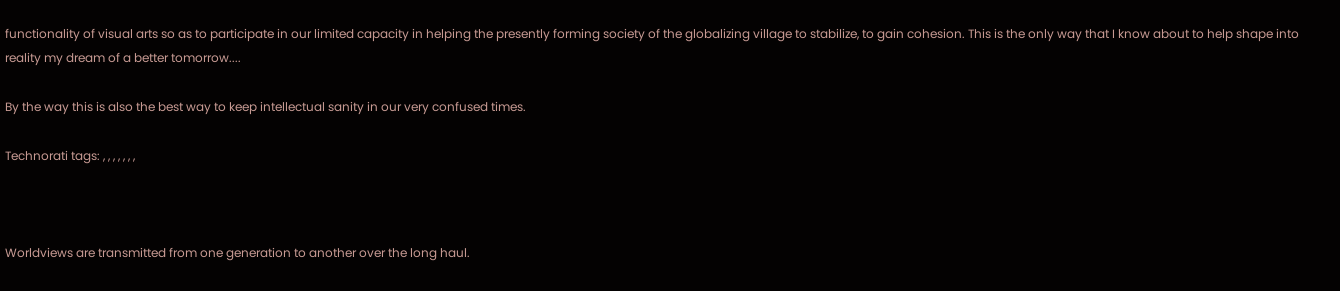functionality of visual arts so as to participate in our limited capacity in helping the presently forming society of the globalizing village to stabilize, to gain cohesion. This is the only way that I know about to help shape into reality my dream of a better tomorrow....

By the way this is also the best way to keep intellectual sanity in our very confused times.

Technorati tags: , , , , , , ,



Worldviews are transmitted from one generation to another over the long haul.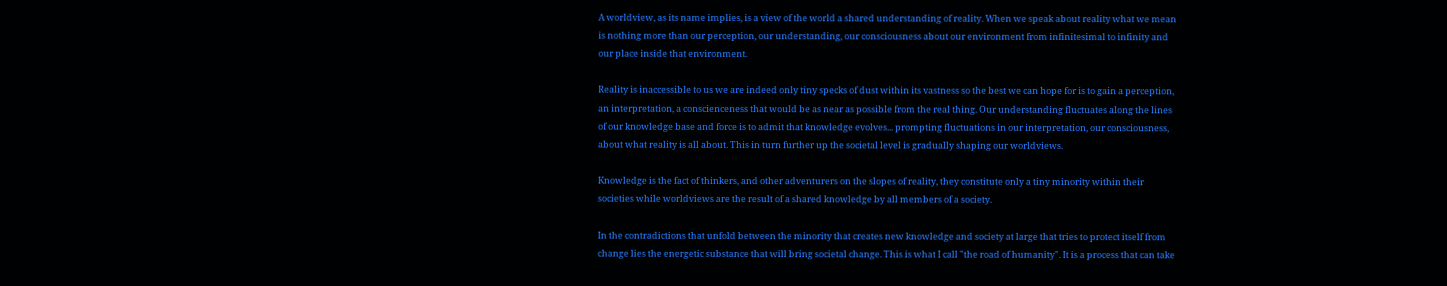A worldview, as its name implies, is a view of the world a shared understanding of reality. When we speak about reality what we mean is nothing more than our perception, our understanding, our consciousness about our environment from infinitesimal to infinity and our place inside that environment.

Reality is inaccessible to us we are indeed only tiny specks of dust within its vastness so the best we can hope for is to gain a perception, an interpretation, a conscienceness that would be as near as possible from the real thing. Our understanding fluctuates along the lines of our knowledge base and force is to admit that knowledge evolves... prompting fluctuations in our interpretation, our consciousness, about what reality is all about. This in turn further up the societal level is gradually shaping our worldviews.

Knowledge is the fact of thinkers, and other adventurers on the slopes of reality, they constitute only a tiny minority within their societies while worldviews are the result of a shared knowledge by all members of a society.

In the contradictions that unfold between the minority that creates new knowledge and society at large that tries to protect itself from change lies the energetic substance that will bring societal change. This is what I call "the road of humanity". It is a process that can take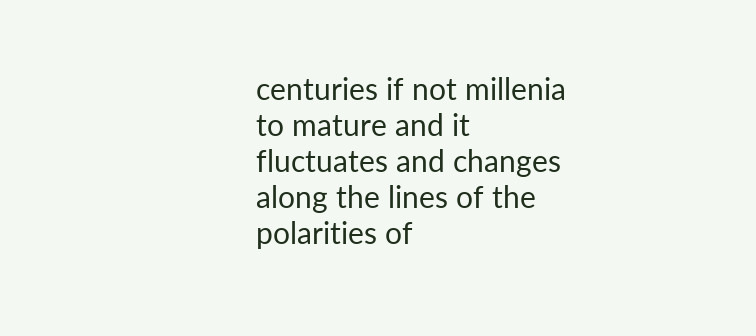centuries if not millenia to mature and it fluctuates and changes along the lines of the polarities of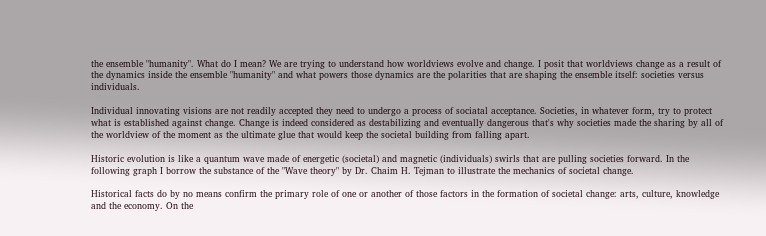the ensemble "humanity". What do I mean? We are trying to understand how worldviews evolve and change. I posit that worldviews change as a result of the dynamics inside the ensemble "humanity" and what powers those dynamics are the polarities that are shaping the ensemble itself: societies versus individuals.

Individual innovating visions are not readily accepted they need to undergo a process of sociatal acceptance. Societies, in whatever form, try to protect what is established against change. Change is indeed considered as destabilizing and eventually dangerous that's why societies made the sharing by all of the worldview of the moment as the ultimate glue that would keep the societal building from falling apart.

Historic evolution is like a quantum wave made of energetic (societal) and magnetic (individuals) swirls that are pulling societies forward. In the following graph I borrow the substance of the "Wave theory" by Dr. Chaim H. Tejman to illustrate the mechanics of societal change.

Historical facts do by no means confirm the primary role of one or another of those factors in the formation of societal change: arts, culture, knowledge and the economy. On the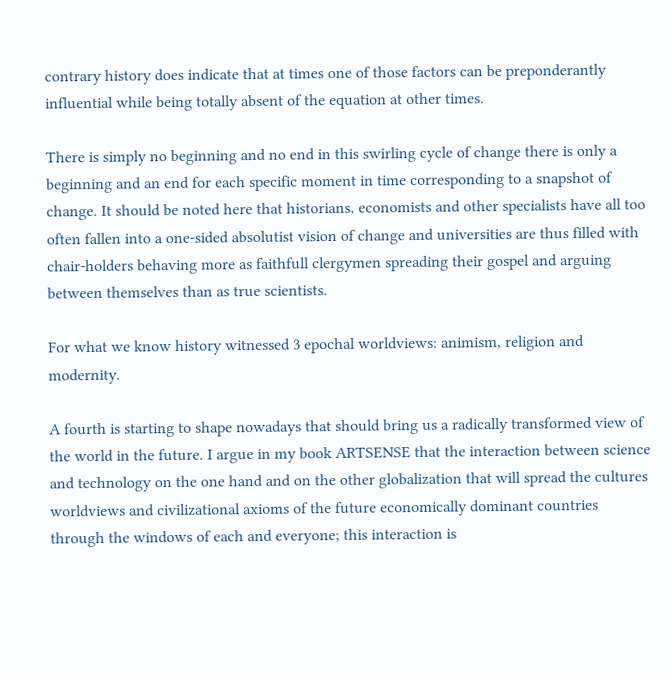contrary history does indicate that at times one of those factors can be preponderantly influential while being totally absent of the equation at other times.

There is simply no beginning and no end in this swirling cycle of change there is only a beginning and an end for each specific moment in time corresponding to a snapshot of change. It should be noted here that historians, economists and other specialists have all too often fallen into a one-sided absolutist vision of change and universities are thus filled with chair-holders behaving more as faithfull clergymen spreading their gospel and arguing between themselves than as true scientists.

For what we know history witnessed 3 epochal worldviews: animism, religion and modernity.

A fourth is starting to shape nowadays that should bring us a radically transformed view of the world in the future. I argue in my book ARTSENSE that the interaction between science and technology on the one hand and on the other globalization that will spread the cultures worldviews and civilizational axioms of the future economically dominant countries through the windows of each and everyone; this interaction is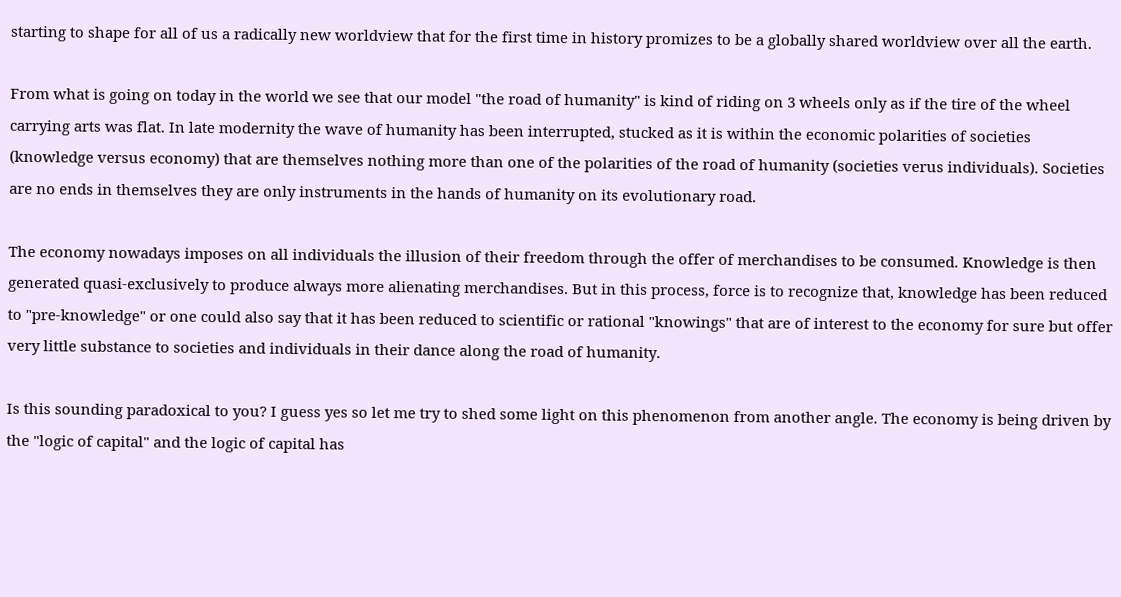starting to shape for all of us a radically new worldview that for the first time in history promizes to be a globally shared worldview over all the earth.

From what is going on today in the world we see that our model "the road of humanity" is kind of riding on 3 wheels only as if the tire of the wheel carrying arts was flat. In late modernity the wave of humanity has been interrupted, stucked as it is within the economic polarities of societies (knowledge versus economy) that are themselves nothing more than one of the polarities of the road of humanity (societies verus individuals). Societies are no ends in themselves they are only instruments in the hands of humanity on its evolutionary road.

The economy nowadays imposes on all individuals the illusion of their freedom through the offer of merchandises to be consumed. Knowledge is then generated quasi-exclusively to produce always more alienating merchandises. But in this process, force is to recognize that, knowledge has been reduced to "pre-knowledge" or one could also say that it has been reduced to scientific or rational "knowings" that are of interest to the economy for sure but offer very little substance to societies and individuals in their dance along the road of humanity.

Is this sounding paradoxical to you? I guess yes so let me try to shed some light on this phenomenon from another angle. The economy is being driven by the "logic of capital" and the logic of capital has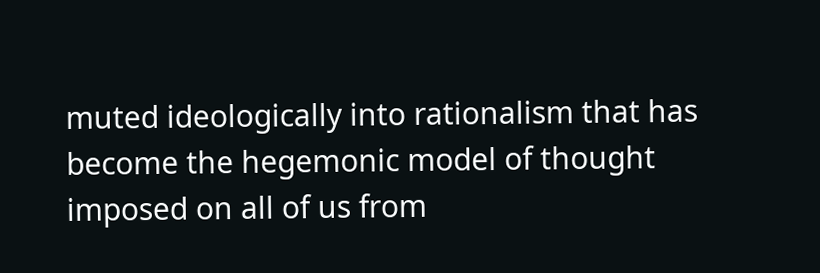muted ideologically into rationalism that has become the hegemonic model of thought imposed on all of us from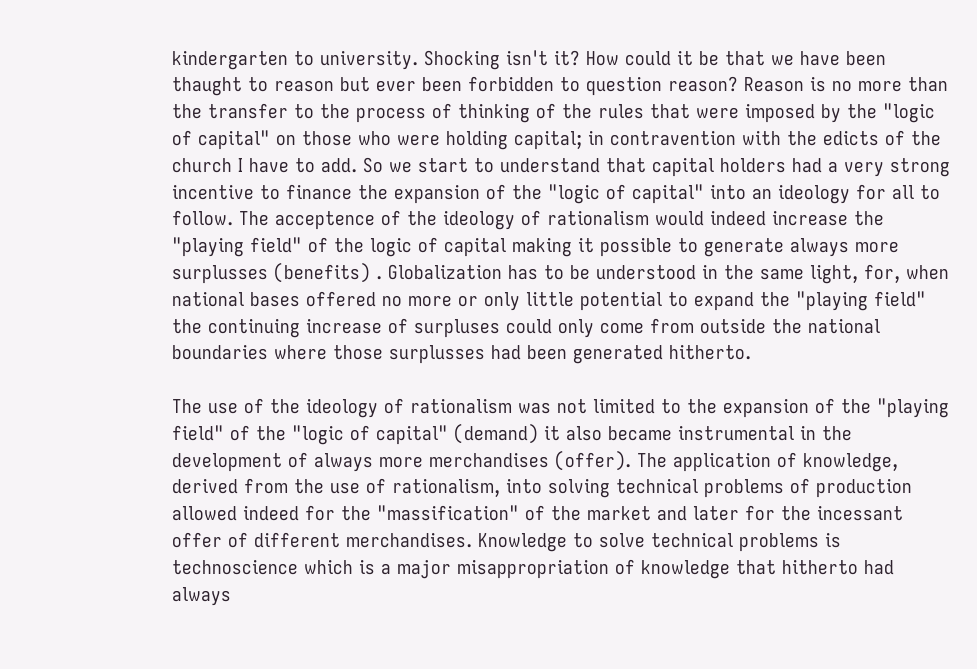kindergarten to university. Shocking isn't it? How could it be that we have been thaught to reason but ever been forbidden to question reason? Reason is no more than the transfer to the process of thinking of the rules that were imposed by the "logic of capital" on those who were holding capital; in contravention with the edicts of the church I have to add. So we start to understand that capital holders had a very strong incentive to finance the expansion of the "logic of capital" into an ideology for all to follow. The acceptence of the ideology of rationalism would indeed increase the "playing field" of the logic of capital making it possible to generate always more surplusses (benefits) . Globalization has to be understood in the same light, for, when national bases offered no more or only little potential to expand the "playing field" the continuing increase of surpluses could only come from outside the national boundaries where those surplusses had been generated hitherto.

The use of the ideology of rationalism was not limited to the expansion of the "playing field" of the "logic of capital" (demand) it also became instrumental in the development of always more merchandises (offer). The application of knowledge, derived from the use of rationalism, into solving technical problems of production allowed indeed for the "massification" of the market and later for the incessant offer of different merchandises. Knowledge to solve technical problems is technoscience which is a major misappropriation of knowledge that hitherto had always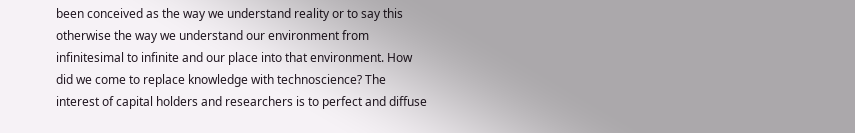been conceived as the way we understand reality or to say this otherwise the way we understand our environment from infinitesimal to infinite and our place into that environment. How did we come to replace knowledge with technoscience? The interest of capital holders and researchers is to perfect and diffuse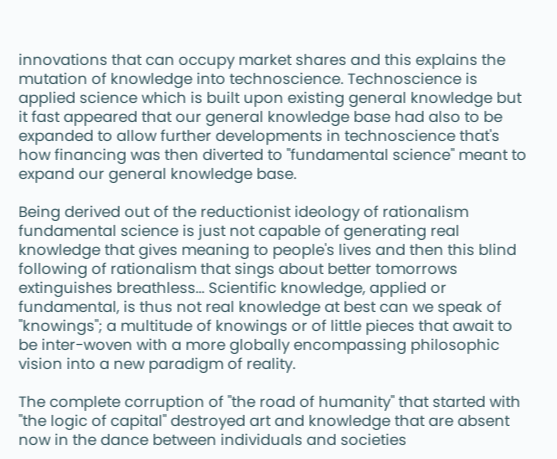innovations that can occupy market shares and this explains the mutation of knowledge into technoscience. Technoscience is applied science which is built upon existing general knowledge but it fast appeared that our general knowledge base had also to be expanded to allow further developments in technoscience that's how financing was then diverted to "fundamental science" meant to expand our general knowledge base.

Being derived out of the reductionist ideology of rationalism fundamental science is just not capable of generating real knowledge that gives meaning to people's lives and then this blind following of rationalism that sings about better tomorrows extinguishes breathless... Scientific knowledge, applied or fundamental, is thus not real knowledge at best can we speak of "knowings"; a multitude of knowings or of little pieces that await to be inter-woven with a more globally encompassing philosophic vision into a new paradigm of reality.

The complete corruption of "the road of humanity" that started with "the logic of capital" destroyed art and knowledge that are absent now in the dance between individuals and societies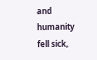and humanity fell sick,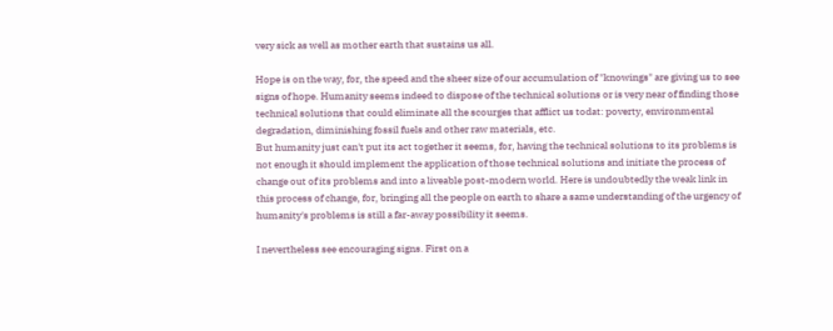very sick as well as mother earth that sustains us all.

Hope is on the way, for, the speed and the sheer size of our accumulation of "knowings" are giving us to see signs of hope. Humanity seems indeed to dispose of the technical solutions or is very near of finding those technical solutions that could eliminate all the scourges that afflict us todat: poverty, environmental degradation, diminishing fossil fuels and other raw materials, etc.
But humanity just can't put its act together it seems, for, having the technical solutions to its problems is not enough it should implement the application of those technical solutions and initiate the process of change out of its problems and into a liveable post-modern world. Here is undoubtedly the weak link in this process of change, for, bringing all the people on earth to share a same understanding of the urgency of humanity's problems is still a far-away possibility it seems.

I nevertheless see encouraging signs. First on a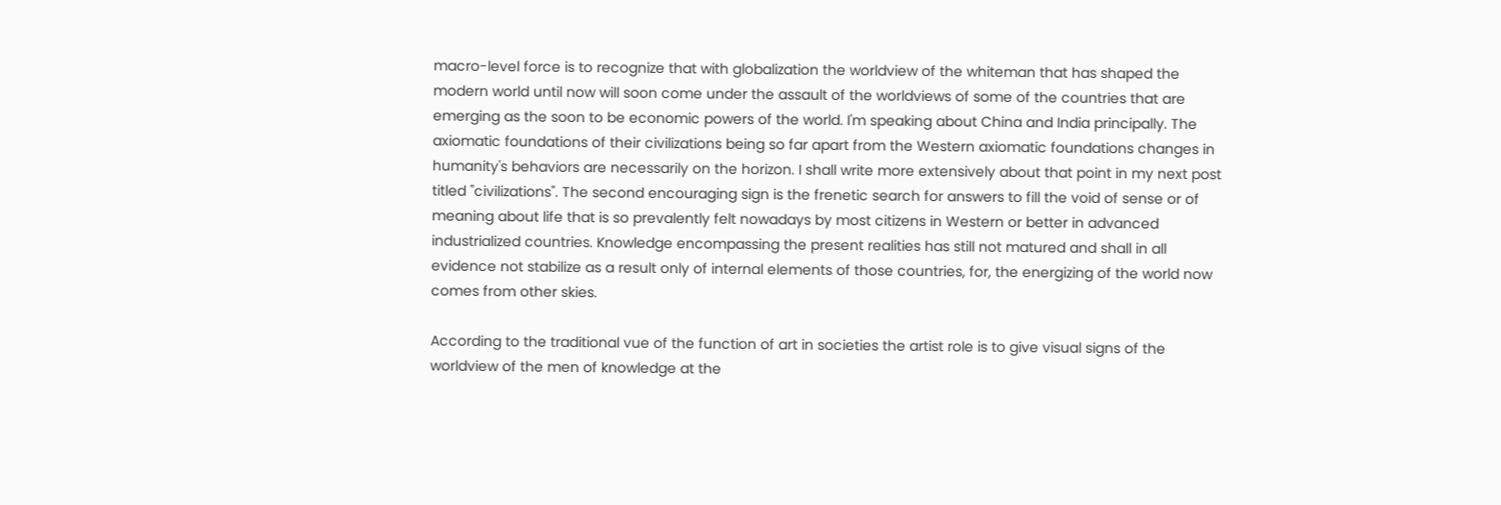macro-level force is to recognize that with globalization the worldview of the whiteman that has shaped the modern world until now will soon come under the assault of the worldviews of some of the countries that are emerging as the soon to be economic powers of the world. I'm speaking about China and India principally. The axiomatic foundations of their civilizations being so far apart from the Western axiomatic foundations changes in humanity's behaviors are necessarily on the horizon. I shall write more extensively about that point in my next post titled "civilizations". The second encouraging sign is the frenetic search for answers to fill the void of sense or of meaning about life that is so prevalently felt nowadays by most citizens in Western or better in advanced industrialized countries. Knowledge encompassing the present realities has still not matured and shall in all evidence not stabilize as a result only of internal elements of those countries, for, the energizing of the world now comes from other skies.

According to the traditional vue of the function of art in societies the artist role is to give visual signs of the worldview of the men of knowledge at the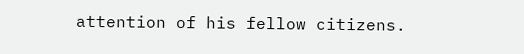attention of his fellow citizens.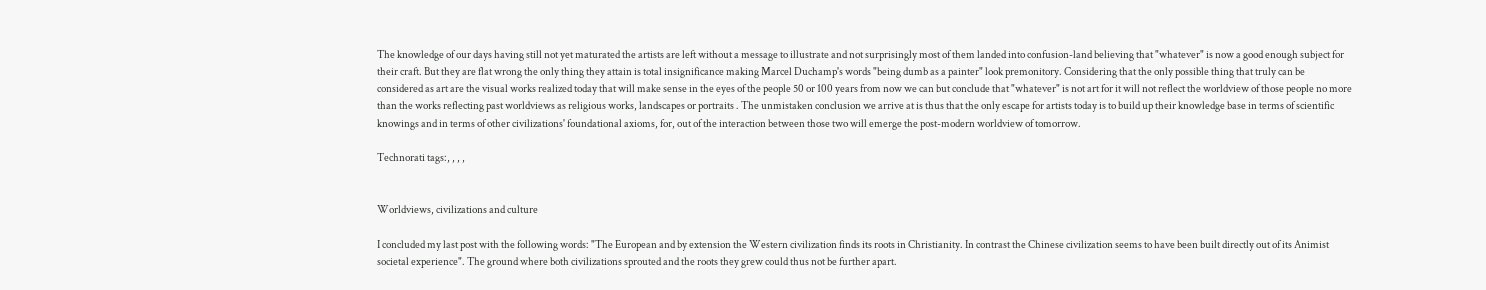The knowledge of our days having still not yet maturated the artists are left without a message to illustrate and not surprisingly most of them landed into confusion-land believing that "whatever" is now a good enough subject for their craft. But they are flat wrong the only thing they attain is total insignificance making Marcel Duchamp's words "being dumb as a painter" look premonitory. Considering that the only possible thing that truly can be considered as art are the visual works realized today that will make sense in the eyes of the people 50 or 100 years from now we can but conclude that "whatever" is not art for it will not reflect the worldview of those people no more than the works reflecting past worldviews as religious works, landscapes or portraits . The unmistaken conclusion we arrive at is thus that the only escape for artists today is to build up their knowledge base in terms of scientific knowings and in terms of other civilizations' foundational axioms, for, out of the interaction between those two will emerge the post-modern worldview of tomorrow.

Technorati tags:, , , ,


Worldviews, civilizations and culture

I concluded my last post with the following words: "The European and by extension the Western civilization finds its roots in Christianity. In contrast the Chinese civilization seems to have been built directly out of its Animist societal experience". The ground where both civilizations sprouted and the roots they grew could thus not be further apart.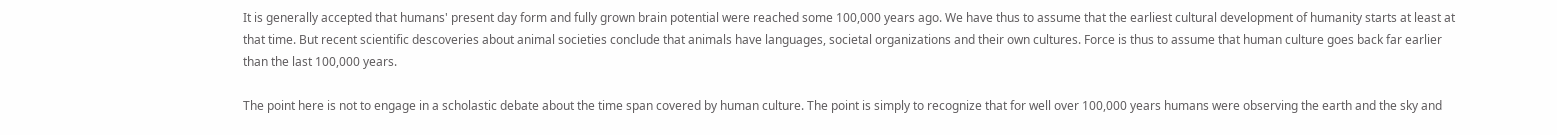It is generally accepted that humans' present day form and fully grown brain potential were reached some 100,000 years ago. We have thus to assume that the earliest cultural development of humanity starts at least at that time. But recent scientific descoveries about animal societies conclude that animals have languages, societal organizations and their own cultures. Force is thus to assume that human culture goes back far earlier than the last 100,000 years.

The point here is not to engage in a scholastic debate about the time span covered by human culture. The point is simply to recognize that for well over 100,000 years humans were observing the earth and the sky and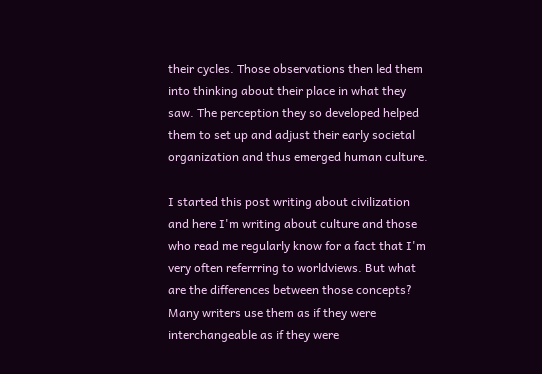their cycles. Those observations then led them into thinking about their place in what they saw. The perception they so developed helped them to set up and adjust their early societal organization and thus emerged human culture.

I started this post writing about civilization and here I'm writing about culture and those who read me regularly know for a fact that I'm very often referrring to worldviews. But what are the differences between those concepts? Many writers use them as if they were interchangeable as if they were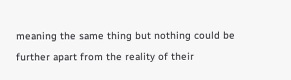meaning the same thing but nothing could be further apart from the reality of their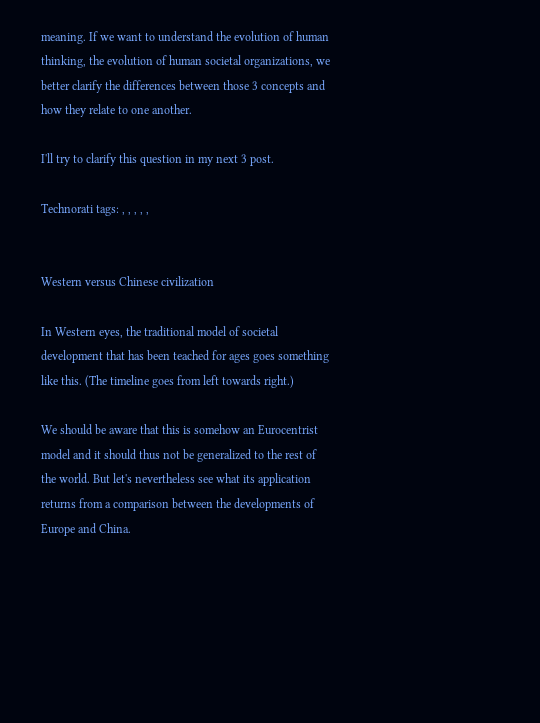meaning. If we want to understand the evolution of human thinking, the evolution of human societal organizations, we better clarify the differences between those 3 concepts and how they relate to one another.

I'll try to clarify this question in my next 3 post.

Technorati tags: , , , , ,


Western versus Chinese civilization

In Western eyes, the traditional model of societal development that has been teached for ages goes something like this. (The timeline goes from left towards right.)

We should be aware that this is somehow an Eurocentrist model and it should thus not be generalized to the rest of the world. But let's nevertheless see what its application returns from a comparison between the developments of Europe and China.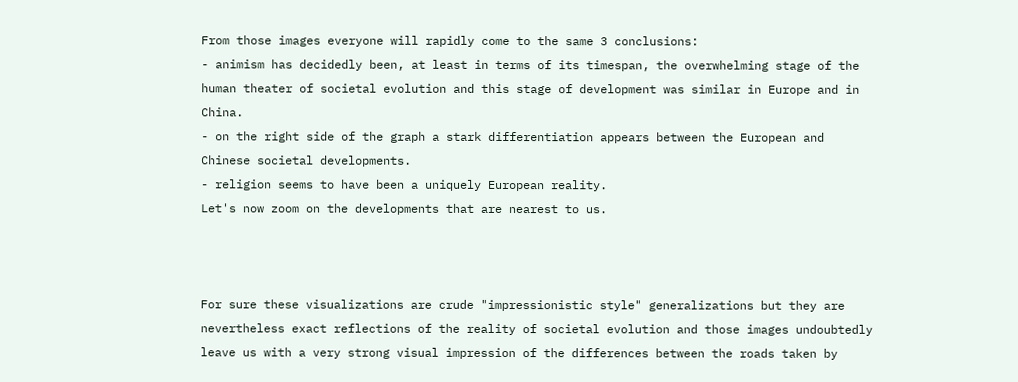From those images everyone will rapidly come to the same 3 conclusions:
- animism has decidedly been, at least in terms of its timespan, the overwhelming stage of the human theater of societal evolution and this stage of development was similar in Europe and in China.
- on the right side of the graph a stark differentiation appears between the European and Chinese societal developments.
- religion seems to have been a uniquely European reality.
Let's now zoom on the developments that are nearest to us.



For sure these visualizations are crude "impressionistic style" generalizations but they are nevertheless exact reflections of the reality of societal evolution and those images undoubtedly leave us with a very strong visual impression of the differences between the roads taken by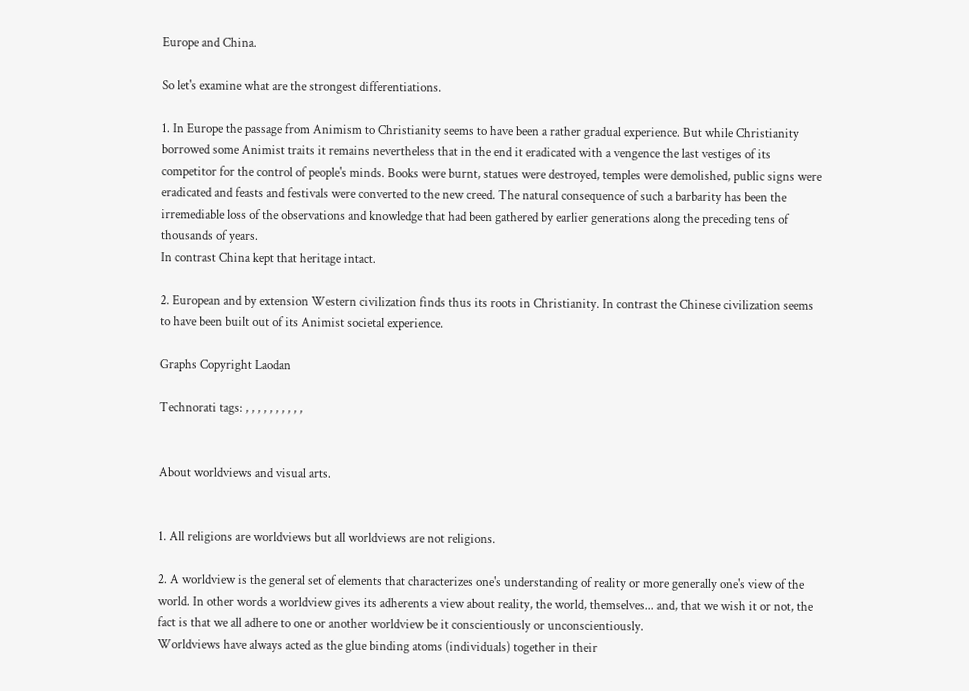Europe and China.

So let's examine what are the strongest differentiations.

1. In Europe the passage from Animism to Christianity seems to have been a rather gradual experience. But while Christianity borrowed some Animist traits it remains nevertheless that in the end it eradicated with a vengence the last vestiges of its competitor for the control of people's minds. Books were burnt, statues were destroyed, temples were demolished, public signs were eradicated and feasts and festivals were converted to the new creed. The natural consequence of such a barbarity has been the irremediable loss of the observations and knowledge that had been gathered by earlier generations along the preceding tens of thousands of years.
In contrast China kept that heritage intact.

2. European and by extension Western civilization finds thus its roots in Christianity. In contrast the Chinese civilization seems to have been built out of its Animist societal experience.

Graphs Copyright Laodan

Technorati tags: , , , , , , , , , ,


About worldviews and visual arts.


1. All religions are worldviews but all worldviews are not religions.

2. A worldview is the general set of elements that characterizes one's understanding of reality or more generally one's view of the world. In other words a worldview gives its adherents a view about reality, the world, themselves... and, that we wish it or not, the fact is that we all adhere to one or another worldview be it conscientiously or unconscientiously.
Worldviews have always acted as the glue binding atoms (individuals) together in their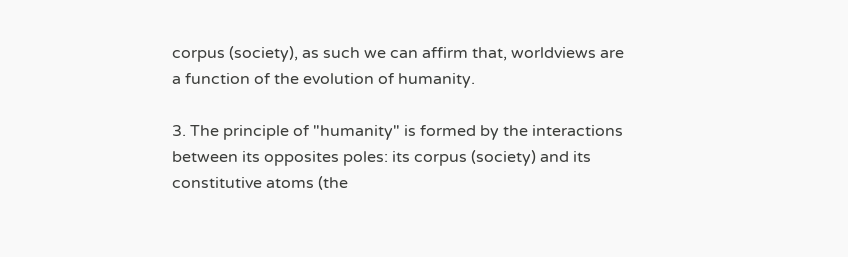corpus (society), as such we can affirm that, worldviews are a function of the evolution of humanity.

3. The principle of "humanity" is formed by the interactions between its opposites poles: its corpus (society) and its constitutive atoms (the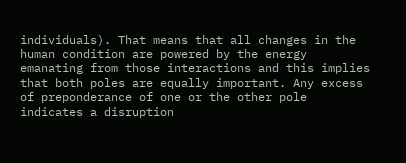individuals). That means that all changes in the human condition are powered by the energy emanating from those interactions and this implies that both poles are equally important. Any excess of preponderance of one or the other pole indicates a disruption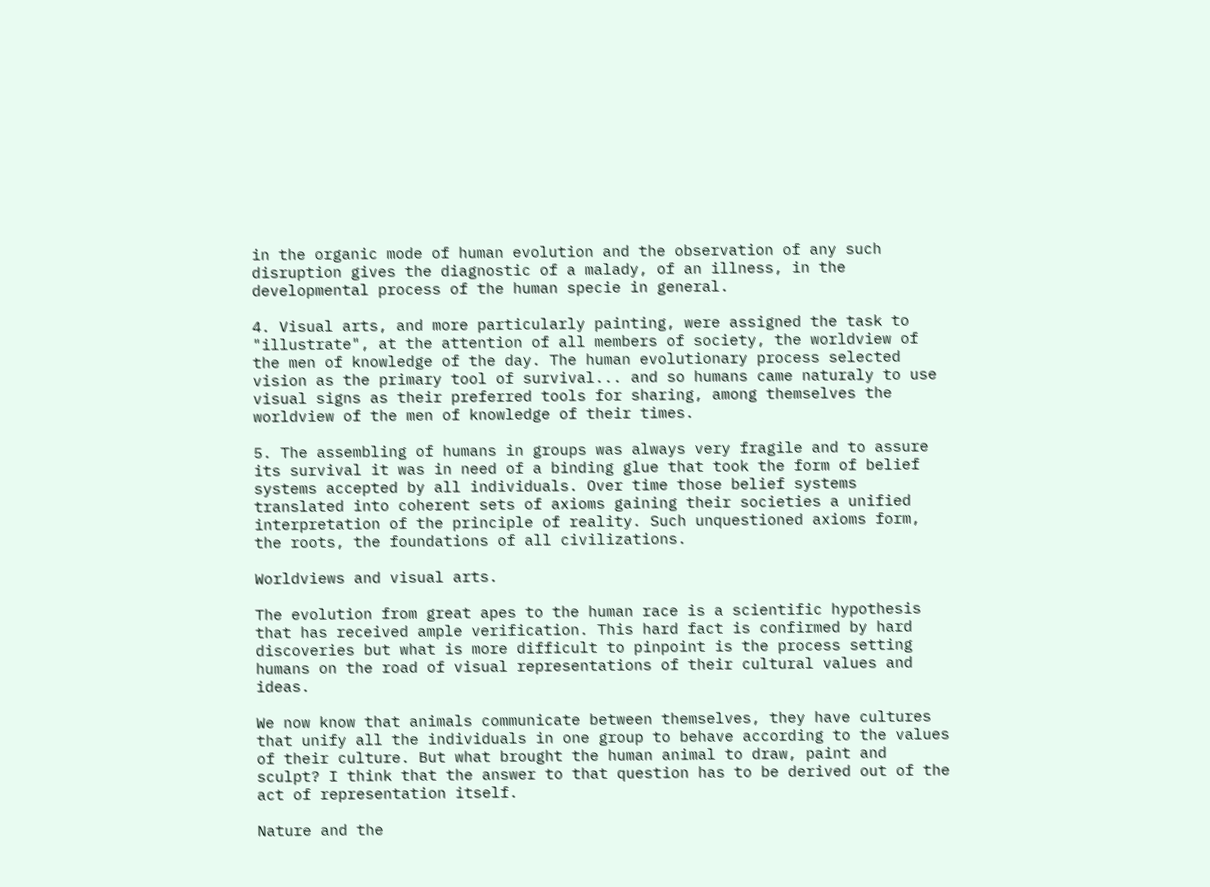in the organic mode of human evolution and the observation of any such disruption gives the diagnostic of a malady, of an illness, in the developmental process of the human specie in general.

4. Visual arts, and more particularly painting, were assigned the task to "illustrate", at the attention of all members of society, the worldview of the men of knowledge of the day. The human evolutionary process selected vision as the primary tool of survival... and so humans came naturaly to use visual signs as their preferred tools for sharing, among themselves the worldview of the men of knowledge of their times.

5. The assembling of humans in groups was always very fragile and to assure its survival it was in need of a binding glue that took the form of belief systems accepted by all individuals. Over time those belief systems translated into coherent sets of axioms gaining their societies a unified interpretation of the principle of reality. Such unquestioned axioms form, the roots, the foundations of all civilizations.

Worldviews and visual arts.

The evolution from great apes to the human race is a scientific hypothesis that has received ample verification. This hard fact is confirmed by hard discoveries but what is more difficult to pinpoint is the process setting humans on the road of visual representations of their cultural values and ideas.

We now know that animals communicate between themselves, they have cultures that unify all the individuals in one group to behave according to the values of their culture. But what brought the human animal to draw, paint and sculpt? I think that the answer to that question has to be derived out of the act of representation itself.

Nature and the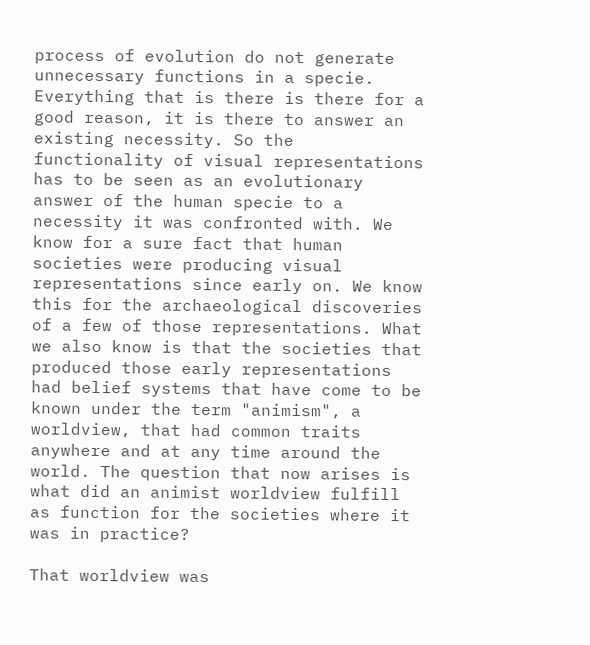process of evolution do not generate unnecessary functions in a specie. Everything that is there is there for a good reason, it is there to answer an existing necessity. So the functionality of visual representations has to be seen as an evolutionary answer of the human specie to a necessity it was confronted with. We know for a sure fact that human societies were producing visual representations since early on. We know this for the archaeological discoveries of a few of those representations. What we also know is that the societies that produced those early representations had belief systems that have come to be known under the term "animism", a worldview, that had common traits anywhere and at any time around the world. The question that now arises is what did an animist worldview fulfill as function for the societies where it was in practice?

That worldview was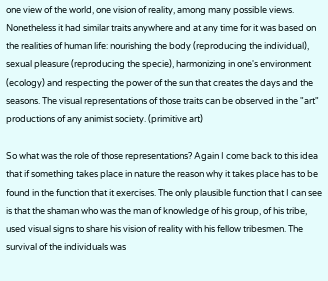one view of the world, one vision of reality, among many possible views. Nonetheless it had similar traits anywhere and at any time for it was based on the realities of human life: nourishing the body (reproducing the individual), sexual pleasure (reproducing the specie), harmonizing in one's environment (ecology) and respecting the power of the sun that creates the days and the seasons. The visual representations of those traits can be observed in the "art" productions of any animist society. (primitive art)

So what was the role of those representations? Again I come back to this idea that if something takes place in nature the reason why it takes place has to be found in the function that it exercises. The only plausible function that I can see is that the shaman who was the man of knowledge of his group, of his tribe, used visual signs to share his vision of reality with his fellow tribesmen. The survival of the individuals was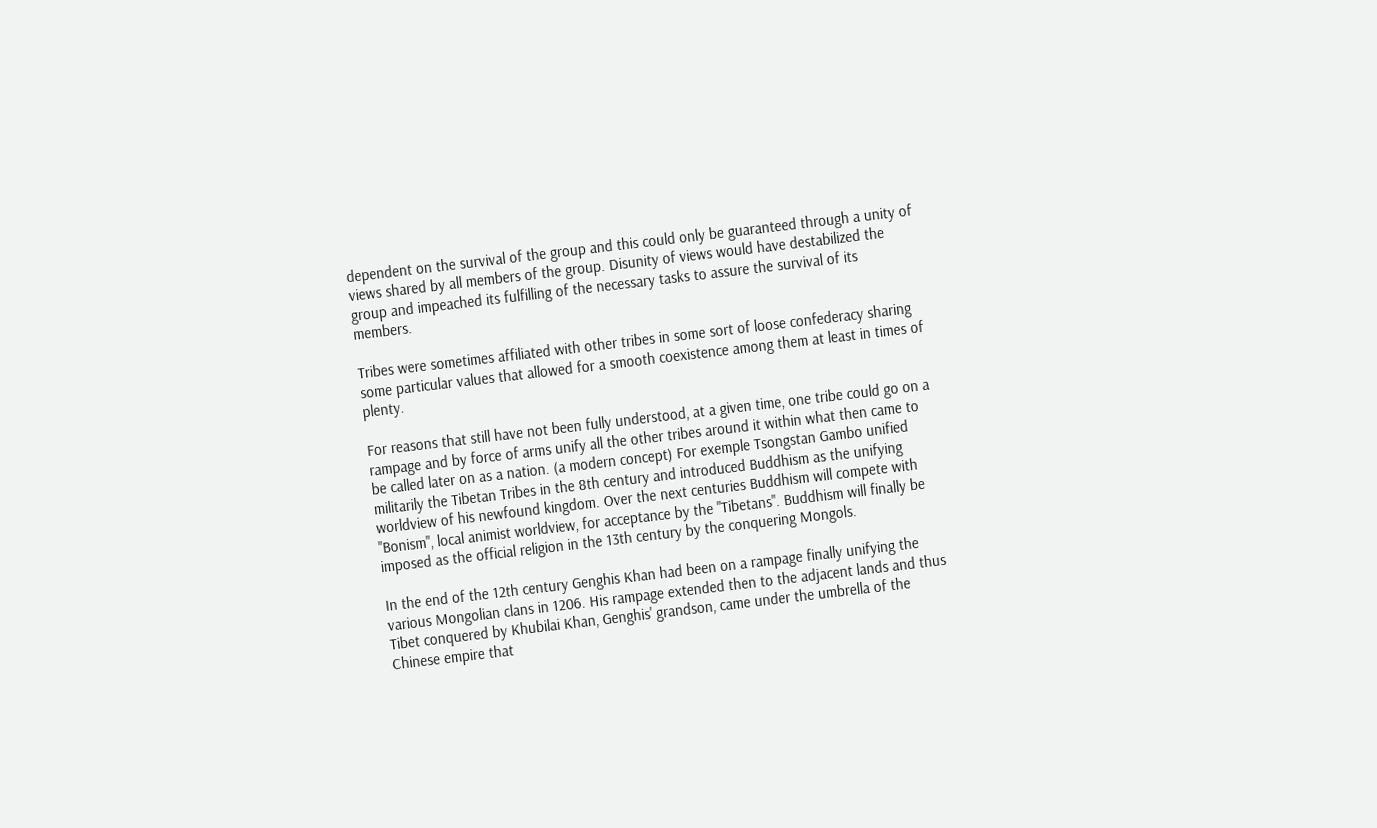dependent on the survival of the group and this could only be guaranteed through a unity of views shared by all members of the group. Disunity of views would have destabilized the group and impeached its fulfilling of the necessary tasks to assure the survival of its members.

Tribes were sometimes affiliated with other tribes in some sort of loose confederacy sharing some particular values that allowed for a smooth coexistence among them at least in times of plenty.

For reasons that still have not been fully understood, at a given time, one tribe could go on a rampage and by force of arms unify all the other tribes around it within what then came to be called later on as a nation. (a modern concept) For exemple Tsongstan Gambo unified militarily the Tibetan Tribes in the 8th century and introduced Buddhism as the unifying worldview of his newfound kingdom. Over the next centuries Buddhism will compete with "Bonism", local animist worldview, for acceptance by the "Tibetans". Buddhism will finally be imposed as the official religion in the 13th century by the conquering Mongols.

In the end of the 12th century Genghis Khan had been on a rampage finally unifying the various Mongolian clans in 1206. His rampage extended then to the adjacent lands and thus Tibet conquered by Khubilai Khan, Genghis' grandson, came under the umbrella of the Chinese empire that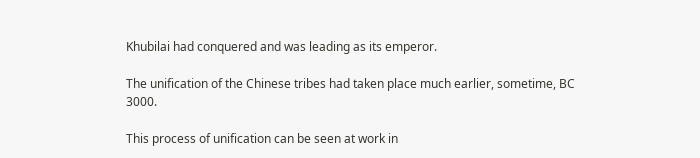Khubilai had conquered and was leading as its emperor.

The unification of the Chinese tribes had taken place much earlier, sometime, BC 3000.

This process of unification can be seen at work in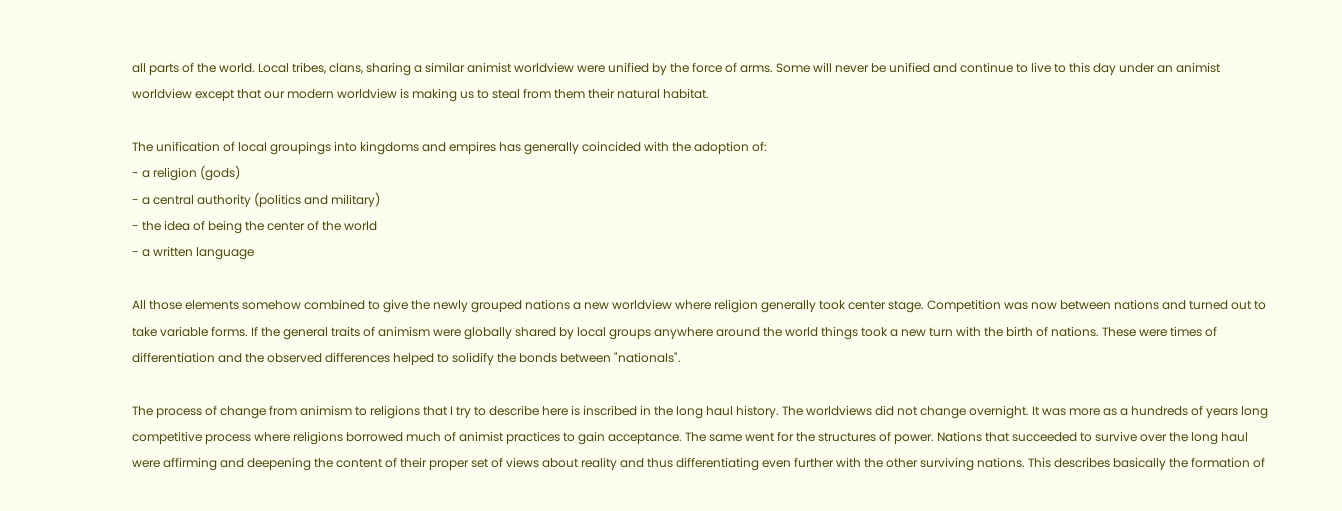all parts of the world. Local tribes, clans, sharing a similar animist worldview were unified by the force of arms. Some will never be unified and continue to live to this day under an animist worldview except that our modern worldview is making us to steal from them their natural habitat.

The unification of local groupings into kingdoms and empires has generally coincided with the adoption of:
- a religion (gods)
- a central authority (politics and military)
- the idea of being the center of the world
- a written language

All those elements somehow combined to give the newly grouped nations a new worldview where religion generally took center stage. Competition was now between nations and turned out to take variable forms. If the general traits of animism were globally shared by local groups anywhere around the world things took a new turn with the birth of nations. These were times of differentiation and the observed differences helped to solidify the bonds between "nationals".

The process of change from animism to religions that I try to describe here is inscribed in the long haul history. The worldviews did not change overnight. It was more as a hundreds of years long competitive process where religions borrowed much of animist practices to gain acceptance. The same went for the structures of power. Nations that succeeded to survive over the long haul were affirming and deepening the content of their proper set of views about reality and thus differentiating even further with the other surviving nations. This describes basically the formation of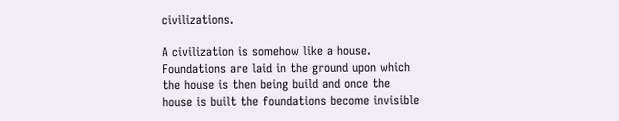civilizations.

A civilization is somehow like a house. Foundations are laid in the ground upon which the house is then being build and once the house is built the foundations become invisible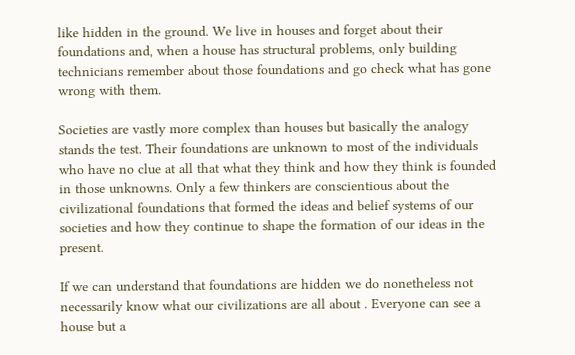like hidden in the ground. We live in houses and forget about their foundations and, when a house has structural problems, only building technicians remember about those foundations and go check what has gone wrong with them.

Societies are vastly more complex than houses but basically the analogy stands the test. Their foundations are unknown to most of the individuals who have no clue at all that what they think and how they think is founded in those unknowns. Only a few thinkers are conscientious about the civilizational foundations that formed the ideas and belief systems of our societies and how they continue to shape the formation of our ideas in the present.

If we can understand that foundations are hidden we do nonetheless not necessarily know what our civilizations are all about . Everyone can see a house but a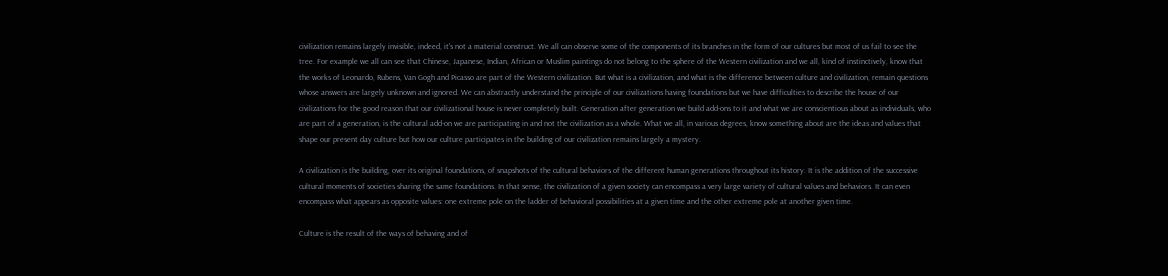civilization remains largely invisible, indeed, it's not a material construct. We all can observe some of the components of its branches in the form of our cultures but most of us fail to see the tree. For example we all can see that Chinese, Japanese, Indian, African or Muslim paintings do not belong to the sphere of the Western civilization and we all, kind of instinctively, know that the works of Leonardo, Rubens, Van Gogh and Picasso are part of the Western civilization. But what is a civilization, and what is the difference between culture and civilization, remain questions whose answers are largely unknown and ignored. We can abstractly understand the principle of our civilizations having foundations but we have difficulties to describe the house of our civilizations for the good reason that our civilizational house is never completely built. Generation after generation we build add-ons to it and what we are conscientious about as individuals, who are part of a generation, is the cultural add-on we are participating in and not the civilization as a whole. What we all, in various degrees, know something about are the ideas and values that shape our present day culture but how our culture participates in the building of our civilization remains largely a mystery.

A civilization is the building, over its original foundations, of snapshots of the cultural behaviors of the different human generations throughout its history. It is the addition of the successive cultural moments of societies sharing the same foundations. In that sense, the civilization of a given society can encompass a very large variety of cultural values and behaviors. It can even encompass what appears as opposite values: one extreme pole on the ladder of behavioral possibilities at a given time and the other extreme pole at another given time.

Culture is the result of the ways of behaving and of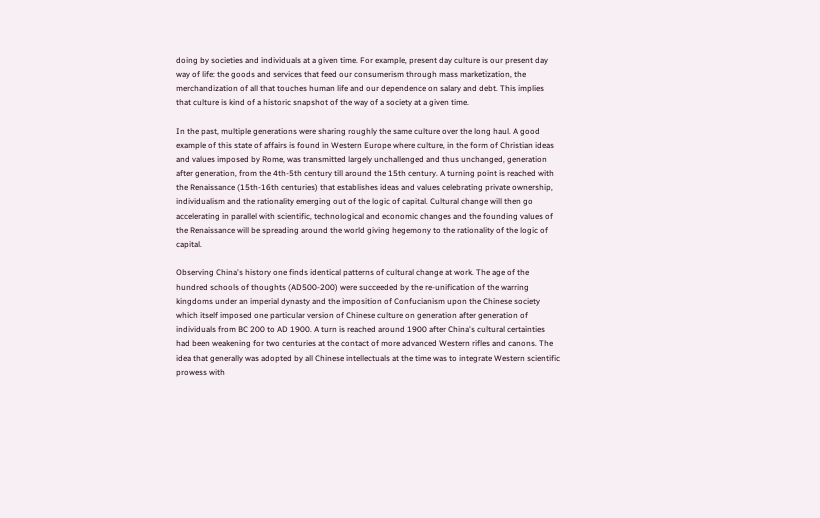doing by societies and individuals at a given time. For example, present day culture is our present day way of life: the goods and services that feed our consumerism through mass marketization, the merchandization of all that touches human life and our dependence on salary and debt. This implies that culture is kind of a historic snapshot of the way of a society at a given time.

In the past, multiple generations were sharing roughly the same culture over the long haul. A good example of this state of affairs is found in Western Europe where culture, in the form of Christian ideas and values imposed by Rome, was transmitted largely unchallenged and thus unchanged, generation after generation, from the 4th-5th century till around the 15th century. A turning point is reached with the Renaissance (15th-16th centuries) that establishes ideas and values celebrating private ownership, individualism and the rationality emerging out of the logic of capital. Cultural change will then go accelerating in parallel with scientific, technological and economic changes and the founding values of the Renaissance will be spreading around the world giving hegemony to the rationality of the logic of capital.

Observing China's history one finds identical patterns of cultural change at work. The age of the hundred schools of thoughts (AD500-200) were succeeded by the re-unification of the warring kingdoms under an imperial dynasty and the imposition of Confucianism upon the Chinese society which itself imposed one particular version of Chinese culture on generation after generation of individuals from BC 200 to AD 1900. A turn is reached around 1900 after China's cultural certainties had been weakening for two centuries at the contact of more advanced Western rifles and canons. The idea that generally was adopted by all Chinese intellectuals at the time was to integrate Western scientific prowess with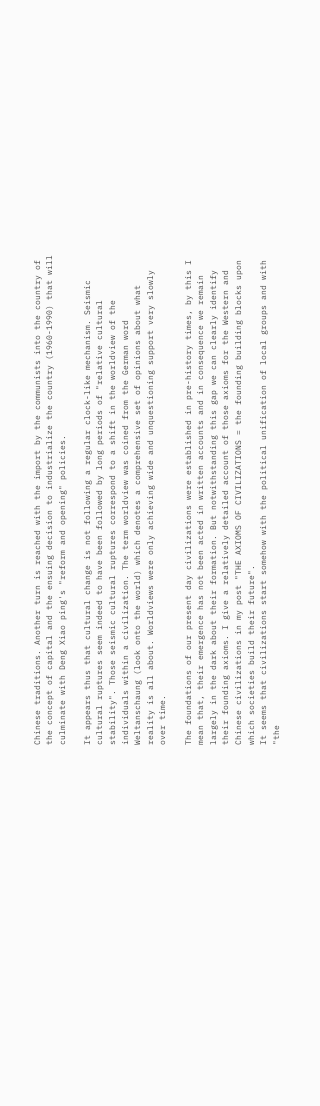Chinese traditions. Another turn is reached with the import by the communists into the country of the concept of capital and the ensuing decision to industrialize the country (1960-1990) that will culminate with Deng Xiao ping's "reform and opening" policies.

It appears thus that cultural change is not following a regular clock-like mechanism. Seismic cultural ruptures seem indeed to have been followed by long periods of "relative cultural stability". Those seismic cultural ruptures correspond to a shift in the worldview of the individuals within a civilization. The term worldview was coined from the German word Weltanschaung (look onto the world) which denotes a comprehensive set of opinions about what reality is all about. Worldviews were only achieving wide and unquestioning support very slowly over time.

The foundations of our present day civilizations were established in pre-history times, by this I mean that, their emergence has not been acted in written accounts and in consequence we remain largely in the dark about their formation. But notwithstanding this gap we can clearly identify their founding axioms. I give a relatively detailed account of those axioms for the Western and Chinese civilizations in my post "THE AXIOMS OF CIVILIZATIONS = the founding building blocks upon which societies build their future".
It seems that civilizations start somehow with the political unification of local groups and with "the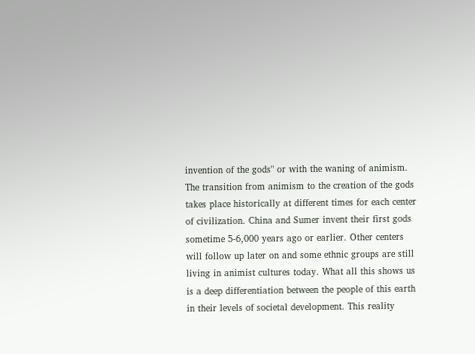invention of the gods" or with the waning of animism. The transition from animism to the creation of the gods takes place historically at different times for each center of civilization. China and Sumer invent their first gods sometime 5-6,000 years ago or earlier. Other centers will follow up later on and some ethnic groups are still living in animist cultures today. What all this shows us is a deep differentiation between the people of this earth in their levels of societal development. This reality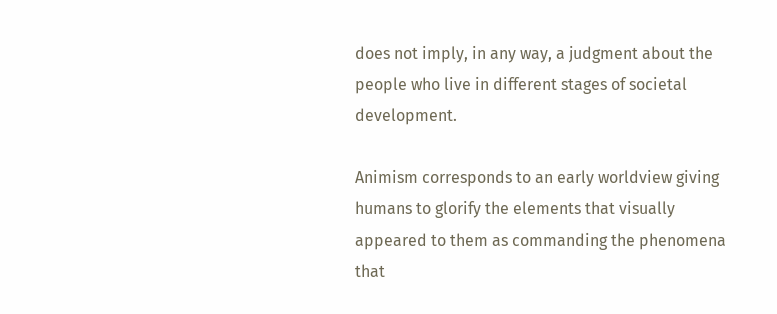does not imply, in any way, a judgment about the people who live in different stages of societal development.

Animism corresponds to an early worldview giving humans to glorify the elements that visually appeared to them as commanding the phenomena that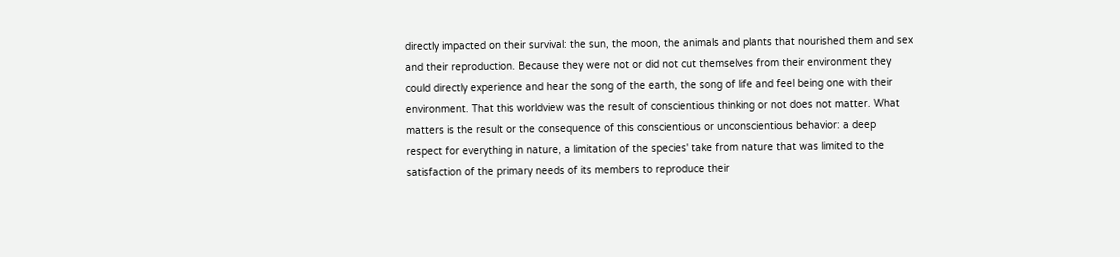directly impacted on their survival: the sun, the moon, the animals and plants that nourished them and sex and their reproduction. Because they were not or did not cut themselves from their environment they could directly experience and hear the song of the earth, the song of life and feel being one with their environment. That this worldview was the result of conscientious thinking or not does not matter. What matters is the result or the consequence of this conscientious or unconscientious behavior: a deep respect for everything in nature, a limitation of the species' take from nature that was limited to the satisfaction of the primary needs of its members to reproduce their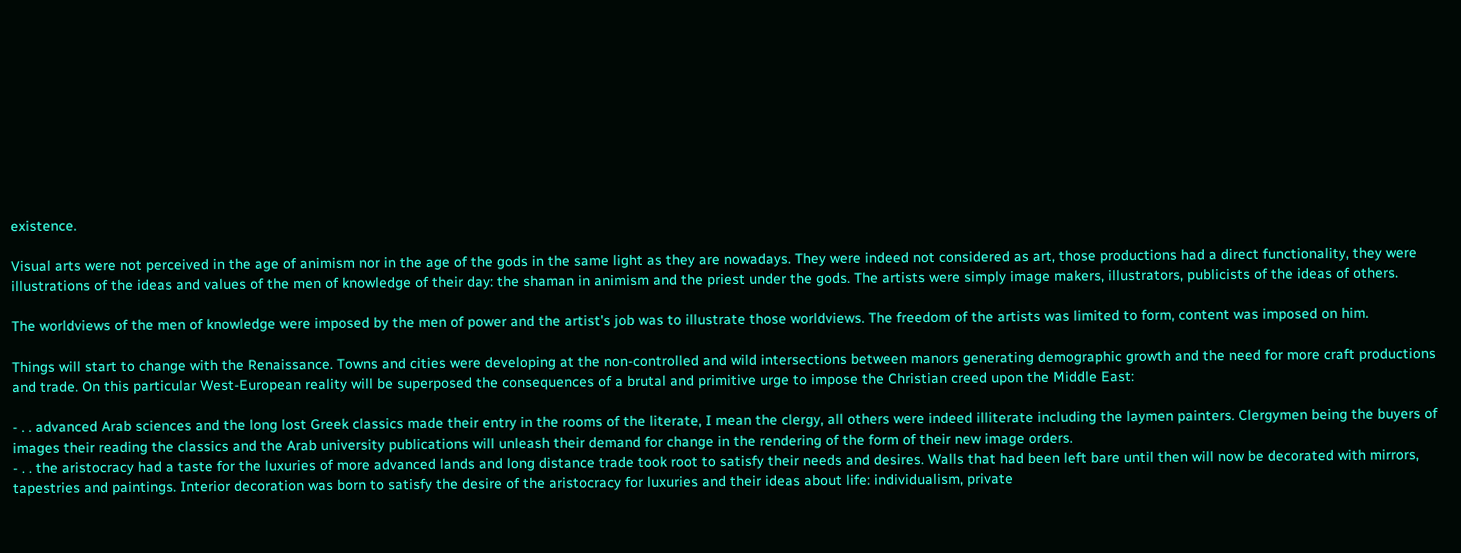existence.

Visual arts were not perceived in the age of animism nor in the age of the gods in the same light as they are nowadays. They were indeed not considered as art, those productions had a direct functionality, they were illustrations of the ideas and values of the men of knowledge of their day: the shaman in animism and the priest under the gods. The artists were simply image makers, illustrators, publicists of the ideas of others.

The worldviews of the men of knowledge were imposed by the men of power and the artist's job was to illustrate those worldviews. The freedom of the artists was limited to form, content was imposed on him.

Things will start to change with the Renaissance. Towns and cities were developing at the non-controlled and wild intersections between manors generating demographic growth and the need for more craft productions and trade. On this particular West-European reality will be superposed the consequences of a brutal and primitive urge to impose the Christian creed upon the Middle East:

- . . advanced Arab sciences and the long lost Greek classics made their entry in the rooms of the literate, I mean the clergy, all others were indeed illiterate including the laymen painters. Clergymen being the buyers of images their reading the classics and the Arab university publications will unleash their demand for change in the rendering of the form of their new image orders.
- . . the aristocracy had a taste for the luxuries of more advanced lands and long distance trade took root to satisfy their needs and desires. Walls that had been left bare until then will now be decorated with mirrors, tapestries and paintings. Interior decoration was born to satisfy the desire of the aristocracy for luxuries and their ideas about life: individualism, private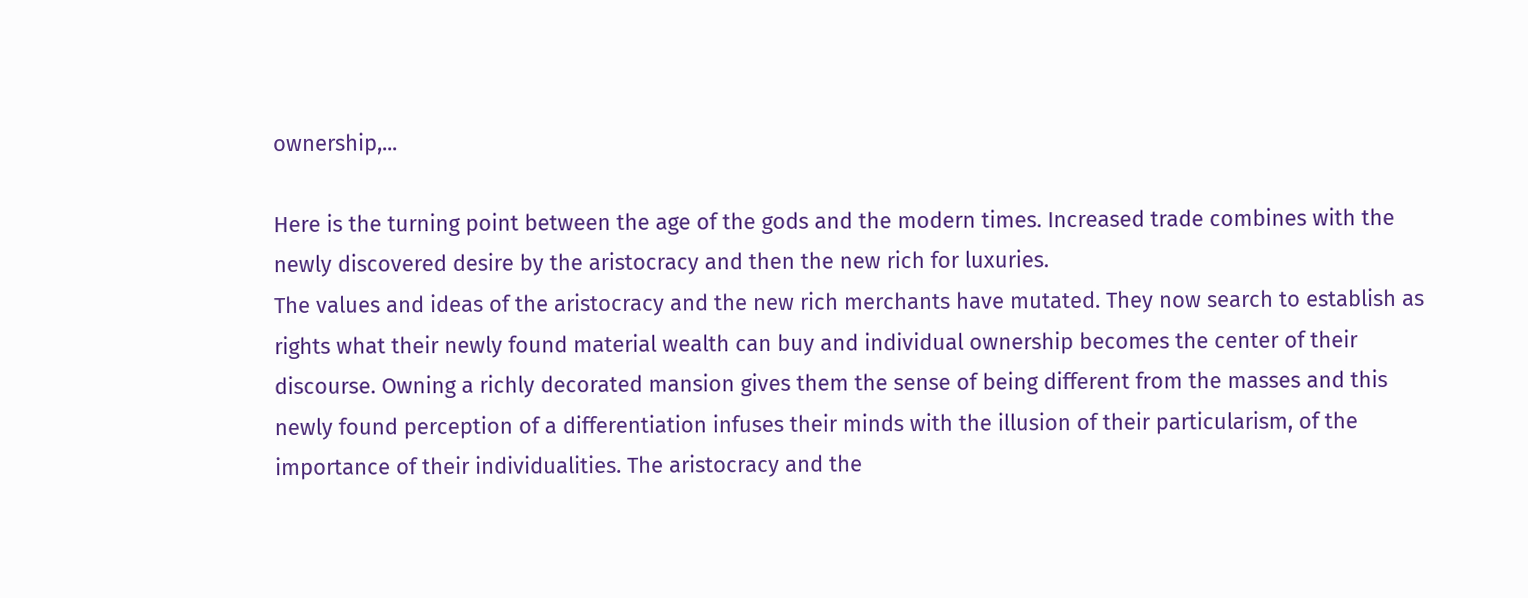ownership,...

Here is the turning point between the age of the gods and the modern times. Increased trade combines with the newly discovered desire by the aristocracy and then the new rich for luxuries.
The values and ideas of the aristocracy and the new rich merchants have mutated. They now search to establish as rights what their newly found material wealth can buy and individual ownership becomes the center of their discourse. Owning a richly decorated mansion gives them the sense of being different from the masses and this newly found perception of a differentiation infuses their minds with the illusion of their particularism, of the importance of their individualities. The aristocracy and the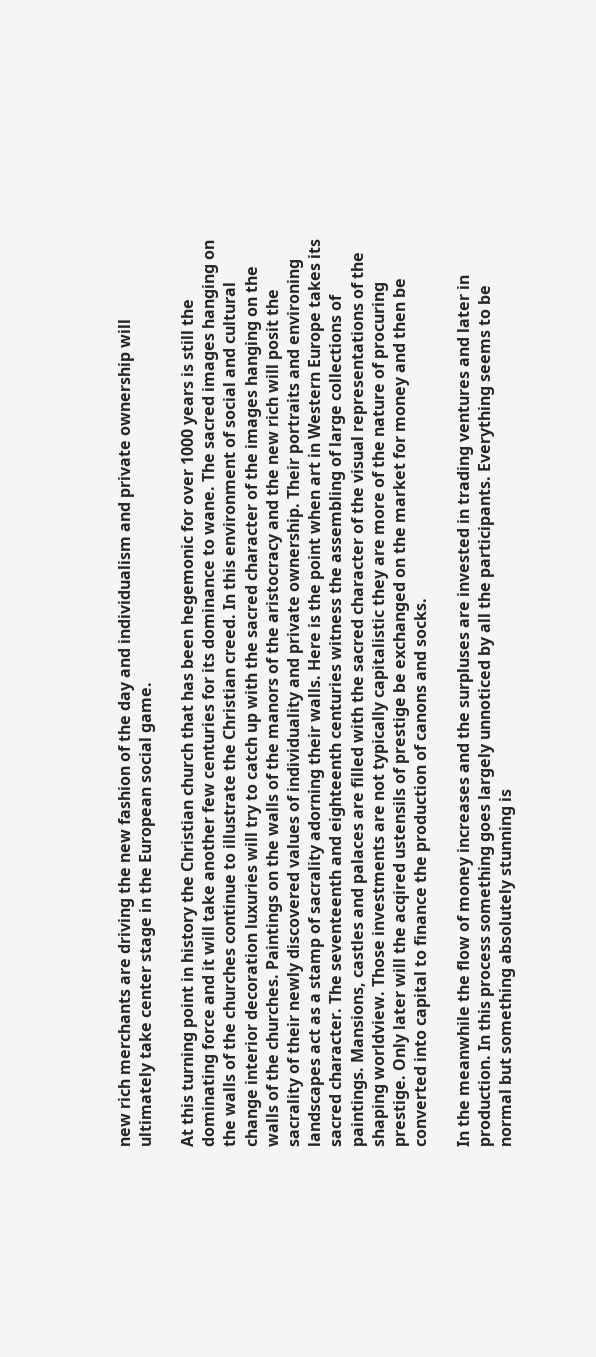new rich merchants are driving the new fashion of the day and individualism and private ownership will ultimately take center stage in the European social game.

At this turning point in history the Christian church that has been hegemonic for over 1000 years is still the dominating force and it will take another few centuries for its dominance to wane. The sacred images hanging on the walls of the churches continue to illustrate the Christian creed. In this environment of social and cultural change interior decoration luxuries will try to catch up with the sacred character of the images hanging on the walls of the churches. Paintings on the walls of the manors of the aristocracy and the new rich will posit the sacrality of their newly discovered values of individuality and private ownership. Their portraits and environing landscapes act as a stamp of sacrality adorning their walls. Here is the point when art in Western Europe takes its sacred character. The seventeenth and eighteenth centuries witness the assembling of large collections of paintings. Mansions, castles and palaces are filled with the sacred character of the visual representations of the shaping worldview. Those investments are not typically capitalistic they are more of the nature of procuring prestige. Only later will the acqired ustensils of prestige be exchanged on the market for money and then be converted into capital to finance the production of canons and socks.

In the meanwhile the flow of money increases and the surpluses are invested in trading ventures and later in production. In this process something goes largely unnoticed by all the participants. Everything seems to be normal but something absolutely stunning is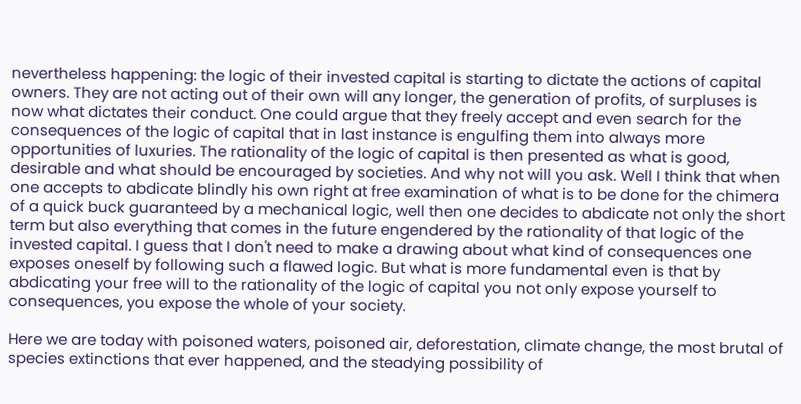nevertheless happening: the logic of their invested capital is starting to dictate the actions of capital owners. They are not acting out of their own will any longer, the generation of profits, of surpluses is now what dictates their conduct. One could argue that they freely accept and even search for the consequences of the logic of capital that in last instance is engulfing them into always more opportunities of luxuries. The rationality of the logic of capital is then presented as what is good, desirable and what should be encouraged by societies. And why not will you ask. Well I think that when one accepts to abdicate blindly his own right at free examination of what is to be done for the chimera of a quick buck guaranteed by a mechanical logic, well then one decides to abdicate not only the short term but also everything that comes in the future engendered by the rationality of that logic of the invested capital. I guess that I don't need to make a drawing about what kind of consequences one exposes oneself by following such a flawed logic. But what is more fundamental even is that by abdicating your free will to the rationality of the logic of capital you not only expose yourself to consequences, you expose the whole of your society.

Here we are today with poisoned waters, poisoned air, deforestation, climate change, the most brutal of species extinctions that ever happened, and the steadying possibility of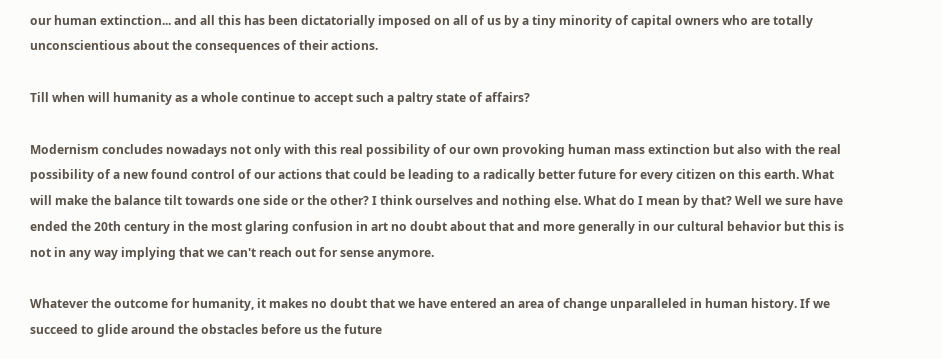our human extinction... and all this has been dictatorially imposed on all of us by a tiny minority of capital owners who are totally unconscientious about the consequences of their actions.

Till when will humanity as a whole continue to accept such a paltry state of affairs?

Modernism concludes nowadays not only with this real possibility of our own provoking human mass extinction but also with the real possibility of a new found control of our actions that could be leading to a radically better future for every citizen on this earth. What will make the balance tilt towards one side or the other? I think ourselves and nothing else. What do I mean by that? Well we sure have ended the 20th century in the most glaring confusion in art no doubt about that and more generally in our cultural behavior but this is not in any way implying that we can't reach out for sense anymore.

Whatever the outcome for humanity, it makes no doubt that we have entered an area of change unparalleled in human history. If we succeed to glide around the obstacles before us the future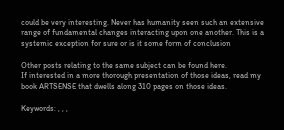could be very interesting. Never has humanity seen such an extensive range of fundamental changes interacting upon one another. This is a systemic exception for sure or is it some form of conclusion

Other posts relating to the same subject can be found here.
If interested in a more thorough presentation of those ideas, read my book ARTSENSE that dwells along 310 pages on those ideas.

Keywords: , , ,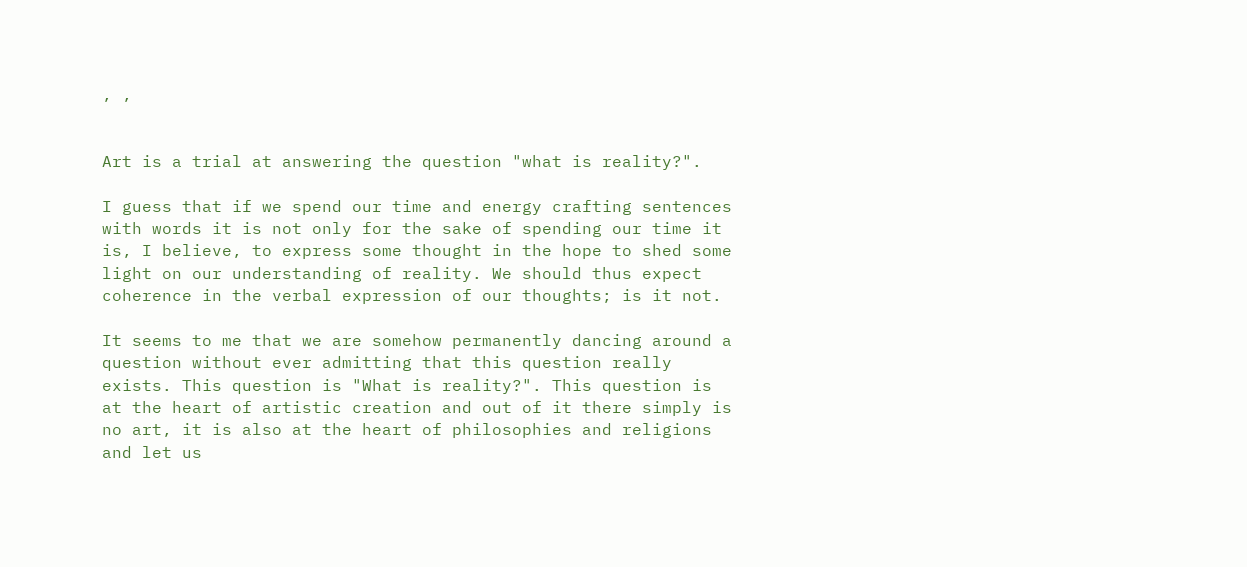, ,


Art is a trial at answering the question "what is reality?".

I guess that if we spend our time and energy crafting sentences with words it is not only for the sake of spending our time it is, I believe, to express some thought in the hope to shed some light on our understanding of reality. We should thus expect coherence in the verbal expression of our thoughts; is it not.

It seems to me that we are somehow permanently dancing around a question without ever admitting that this question really exists. This question is "What is reality?". This question is at the heart of artistic creation and out of it there simply is no art, it is also at the heart of philosophies and religions and let us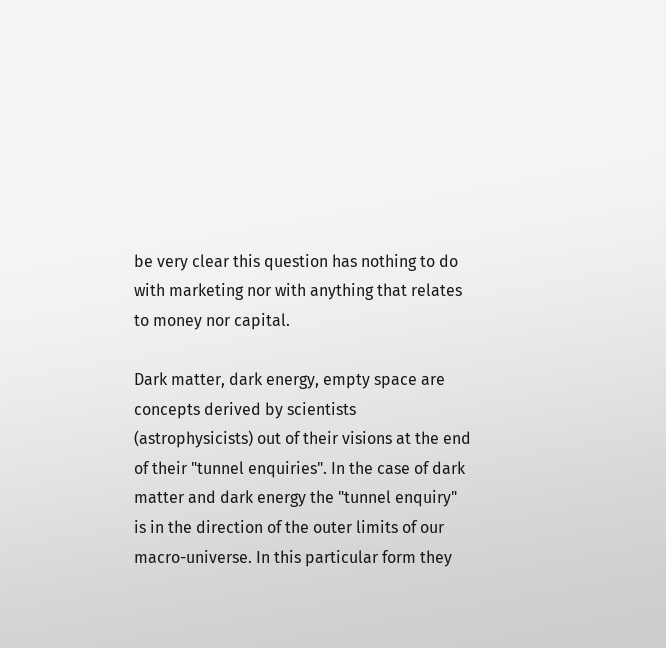be very clear this question has nothing to do with marketing nor with anything that relates to money nor capital.

Dark matter, dark energy, empty space are concepts derived by scientists (astrophysicists) out of their visions at the end of their "tunnel enquiries". In the case of dark matter and dark energy the "tunnel enquiry" is in the direction of the outer limits of our macro-universe. In this particular form they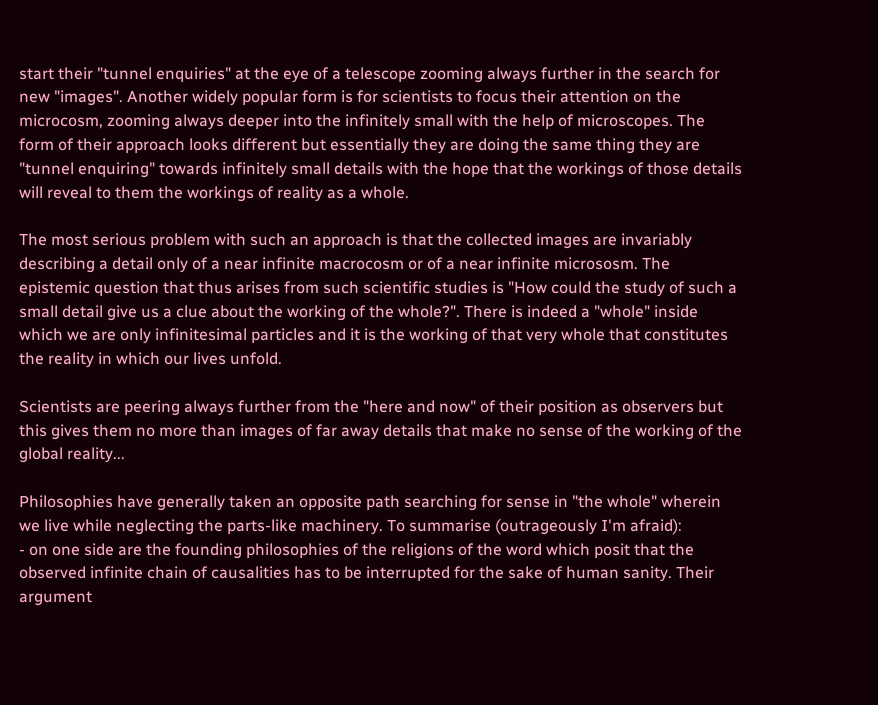start their "tunnel enquiries" at the eye of a telescope zooming always further in the search for new "images". Another widely popular form is for scientists to focus their attention on the microcosm, zooming always deeper into the infinitely small with the help of microscopes. The form of their approach looks different but essentially they are doing the same thing they are "tunnel enquiring" towards infinitely small details with the hope that the workings of those details will reveal to them the workings of reality as a whole.

The most serious problem with such an approach is that the collected images are invariably describing a detail only of a near infinite macrocosm or of a near infinite micrososm. The epistemic question that thus arises from such scientific studies is "How could the study of such a small detail give us a clue about the working of the whole?". There is indeed a "whole" inside which we are only infinitesimal particles and it is the working of that very whole that constitutes the reality in which our lives unfold.

Scientists are peering always further from the "here and now" of their position as observers but this gives them no more than images of far away details that make no sense of the working of the global reality...

Philosophies have generally taken an opposite path searching for sense in "the whole" wherein we live while neglecting the parts-like machinery. To summarise (outrageously I'm afraid):
- on one side are the founding philosophies of the religions of the word which posit that the observed infinite chain of causalities has to be interrupted for the sake of human sanity. Their argument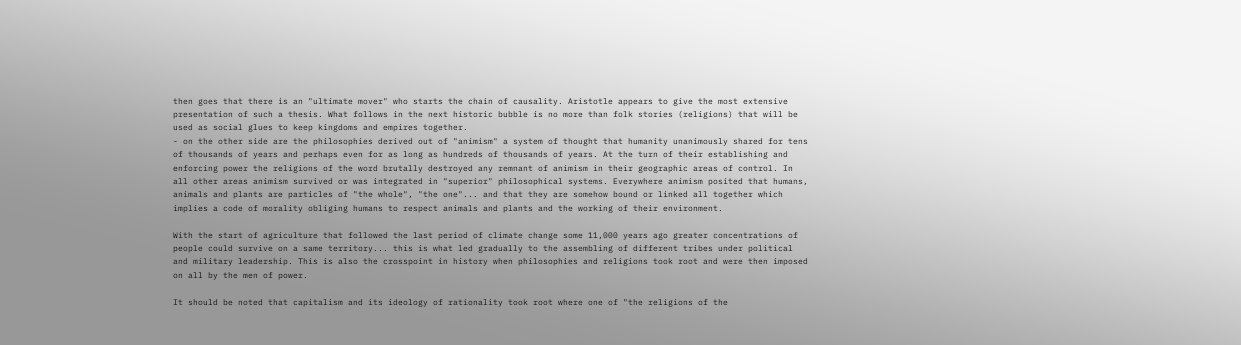then goes that there is an "ultimate mover" who starts the chain of causality. Aristotle appears to give the most extensive presentation of such a thesis. What follows in the next historic bubble is no more than folk stories (religions) that will be used as social glues to keep kingdoms and empires together.
- on the other side are the philosophies derived out of "animism" a system of thought that humanity unanimously shared for tens of thousands of years and perhaps even for as long as hundreds of thousands of years. At the turn of their establishing and enforcing power the religions of the word brutally destroyed any remnant of animism in their geographic areas of control. In all other areas animism survived or was integrated in "superior" philosophical systems. Everywhere animism posited that humans, animals and plants are particles of "the whole", "the one"... and that they are somehow bound or linked all together which implies a code of morality obliging humans to respect animals and plants and the working of their environment.

With the start of agriculture that followed the last period of climate change some 11,000 years ago greater concentrations of people could survive on a same territory... this is what led gradually to the assembling of different tribes under political and military leadership. This is also the crosspoint in history when philosophies and religions took root and were then imposed on all by the men of power.

It should be noted that capitalism and its ideology of rationality took root where one of "the religions of the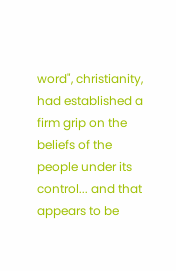word", christianity, had established a firm grip on the beliefs of the people under its control... and that appears to be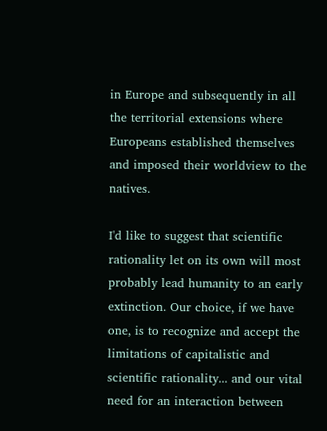in Europe and subsequently in all the territorial extensions where Europeans established themselves and imposed their worldview to the natives.

I'd like to suggest that scientific rationality let on its own will most probably lead humanity to an early extinction. Our choice, if we have one, is to recognize and accept the limitations of capitalistic and scientific rationality... and our vital need for an interaction between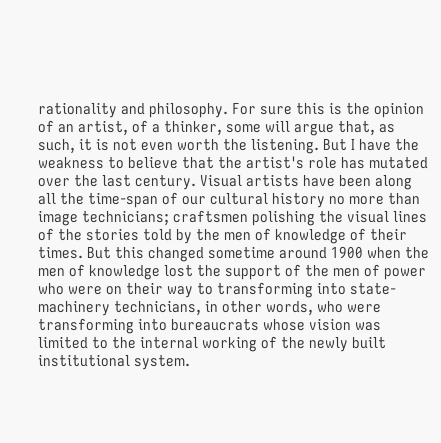rationality and philosophy. For sure this is the opinion of an artist, of a thinker, some will argue that, as such, it is not even worth the listening. But I have the weakness to believe that the artist's role has mutated over the last century. Visual artists have been along all the time-span of our cultural history no more than image technicians; craftsmen polishing the visual lines of the stories told by the men of knowledge of their times. But this changed sometime around 1900 when the men of knowledge lost the support of the men of power who were on their way to transforming into state-machinery technicians, in other words, who were transforming into bureaucrats whose vision was limited to the internal working of the newly built institutional system.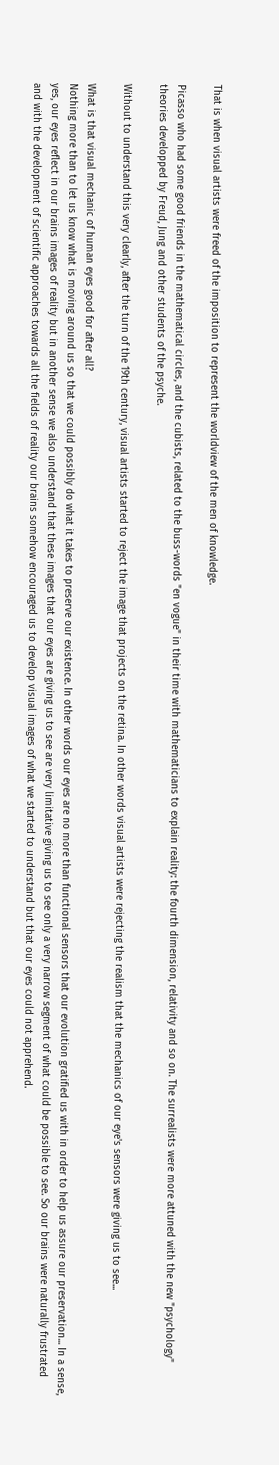That is when visual artists were freed of the imposition to represent the worldview of the men of knowledge.

Picasso who had some good friends in the mathematical circles, and the cubists, related to the buss-words "en vogue" in their time with mathematicians to explain reality: the fourth dimension, relativity and so on. The surrealists were more attuned with the new "psychology" theories developped by Freud, Jung and other students of the psyche.

Without to understand this very clearly, after the turn of the 19th century, visual artists started to reject the image that projects on the retina. In other words visual artists were rejecting the realism that the mechanics of our eye's sensors were giving us to see...

What is that visual mechanic of human eyes good for after all?
Nothing more than to let us know what is moving around us so that we could possibly do what it takes to preserve our existence. In other words our eyes are no more than functional sensors that our evolution gratified us with in order to help us assure our preservation... In a sense, yes, our eyes reflect in our brains images of reality but in another sense we also understand that these images that our eyes are giving us to see are very limitative giving us to see only a very narrow segment of what could be possible to see. So our brains were naturally frustrated and with the development of scientific approaches towards all the fields of reality our brains somehow encouraged us to develop visual images of what we started to understand but that our eyes could not apprehend.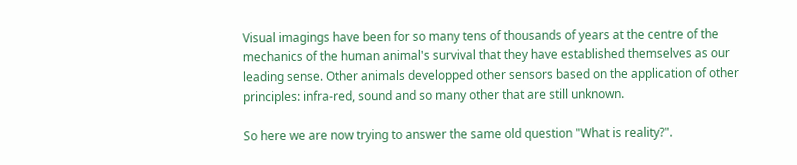Visual imagings have been for so many tens of thousands of years at the centre of the mechanics of the human animal's survival that they have established themselves as our leading sense. Other animals developped other sensors based on the application of other principles: infra-red, sound and so many other that are still unknown.

So here we are now trying to answer the same old question "What is reality?".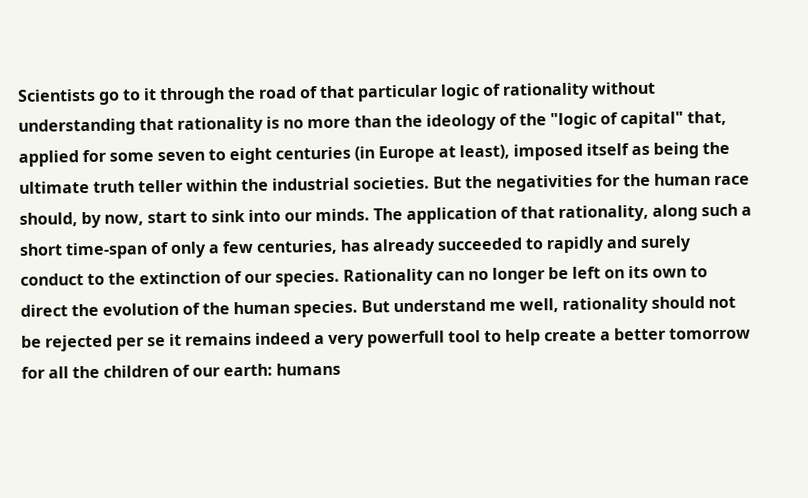Scientists go to it through the road of that particular logic of rationality without understanding that rationality is no more than the ideology of the "logic of capital" that, applied for some seven to eight centuries (in Europe at least), imposed itself as being the ultimate truth teller within the industrial societies. But the negativities for the human race should, by now, start to sink into our minds. The application of that rationality, along such a short time-span of only a few centuries, has already succeeded to rapidly and surely conduct to the extinction of our species. Rationality can no longer be left on its own to direct the evolution of the human species. But understand me well, rationality should not be rejected per se it remains indeed a very powerfull tool to help create a better tomorrow for all the children of our earth: humans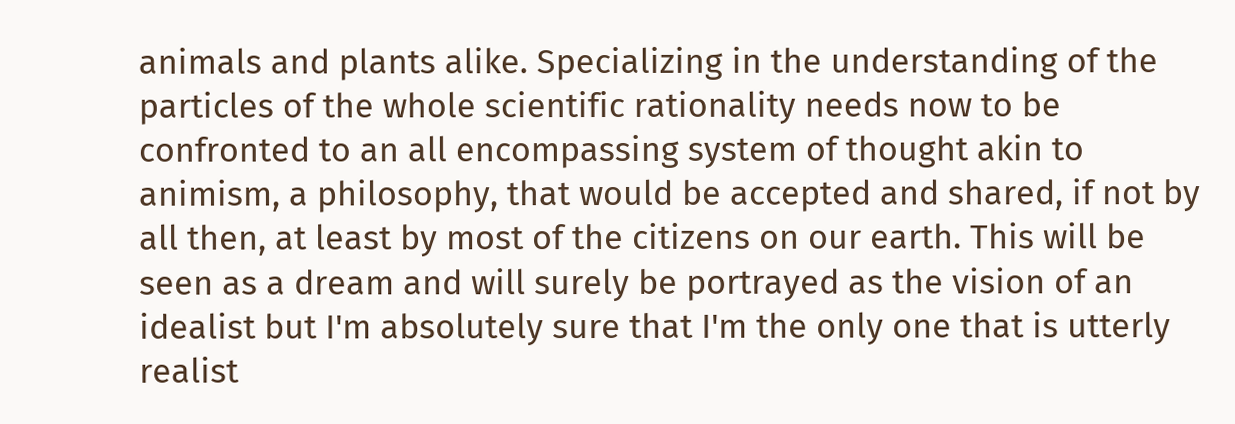animals and plants alike. Specializing in the understanding of the particles of the whole scientific rationality needs now to be confronted to an all encompassing system of thought akin to animism, a philosophy, that would be accepted and shared, if not by all then, at least by most of the citizens on our earth. This will be seen as a dream and will surely be portrayed as the vision of an idealist but I'm absolutely sure that I'm the only one that is utterly realist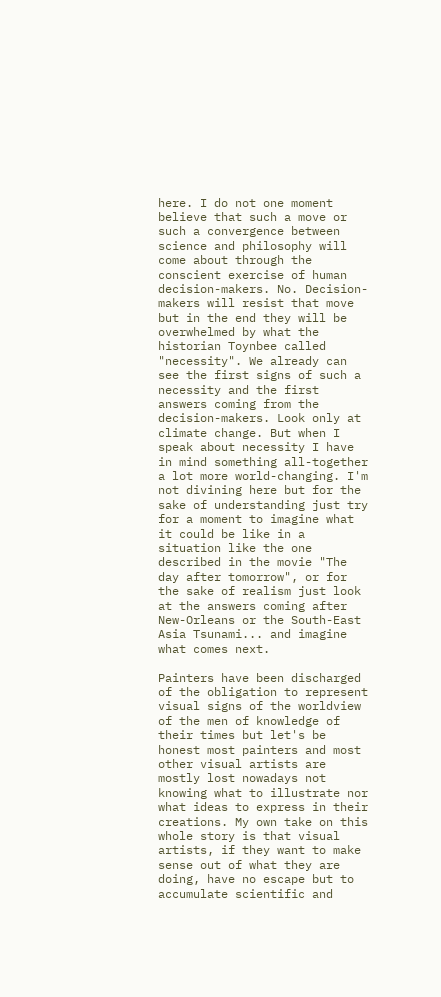here. I do not one moment believe that such a move or such a convergence between science and philosophy will come about through the conscient exercise of human decision-makers. No. Decision-makers will resist that move but in the end they will be overwhelmed by what the historian Toynbee called "necessity". We already can see the first signs of such a necessity and the first answers coming from the decision-makers. Look only at climate change. But when I speak about necessity I have in mind something all-together a lot more world-changing. I'm not divining here but for the sake of understanding just try for a moment to imagine what it could be like in a situation like the one described in the movie "The day after tomorrow", or for the sake of realism just look at the answers coming after New-Orleans or the South-East Asia Tsunami... and imagine what comes next.

Painters have been discharged of the obligation to represent visual signs of the worldview of the men of knowledge of their times but let's be honest most painters and most other visual artists are mostly lost nowadays not knowing what to illustrate nor what ideas to express in their creations. My own take on this whole story is that visual artists, if they want to make sense out of what they are doing, have no escape but to accumulate scientific and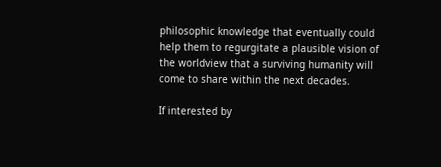philosophic knowledge that eventually could help them to regurgitate a plausible vision of the worldview that a surviving humanity will come to share within the next decades.

If interested by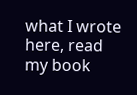what I wrote here, read my book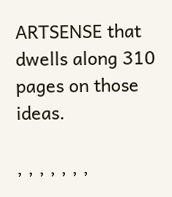ARTSENSE that dwells along 310 pages on those ideas.

, , , , , , ,